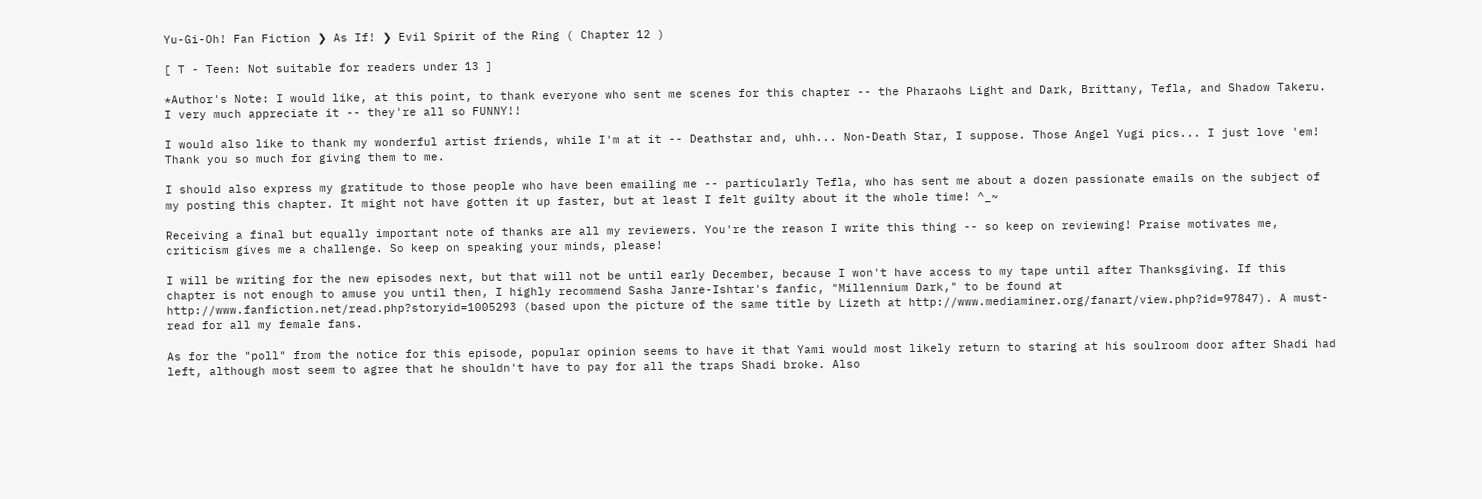Yu-Gi-Oh! Fan Fiction ❯ As If! ❯ Evil Spirit of the Ring ( Chapter 12 )

[ T - Teen: Not suitable for readers under 13 ]

*Author's Note: I would like, at this point, to thank everyone who sent me scenes for this chapter -- the Pharaohs Light and Dark, Brittany, Tefla, and Shadow Takeru. I very much appreciate it -- they're all so FUNNY!!

I would also like to thank my wonderful artist friends, while I'm at it -- Deathstar and, uhh... Non-Death Star, I suppose. Those Angel Yugi pics... I just love 'em! Thank you so much for giving them to me.

I should also express my gratitude to those people who have been emailing me -- particularly Tefla, who has sent me about a dozen passionate emails on the subject of my posting this chapter. It might not have gotten it up faster, but at least I felt guilty about it the whole time! ^_~

Receiving a final but equally important note of thanks are all my reviewers. You're the reason I write this thing -- so keep on reviewing! Praise motivates me, criticism gives me a challenge. So keep on speaking your minds, please!

I will be writing for the new episodes next, but that will not be until early December, because I won't have access to my tape until after Thanksgiving. If this chapter is not enough to amuse you until then, I highly recommend Sasha Janre-Ishtar's fanfic, "Millennium Dark," to be found at http://www.fanfiction.net/read.php?storyid=1005293 (based upon the picture of the same title by Lizeth at http://www.mediaminer.org/fanart/view.php?id=97847). A must-read for all my female fans.

As for the "poll" from the notice for this episode, popular opinion seems to have it that Yami would most likely return to staring at his soulroom door after Shadi had left, although most seem to agree that he shouldn't have to pay for all the traps Shadi broke. Also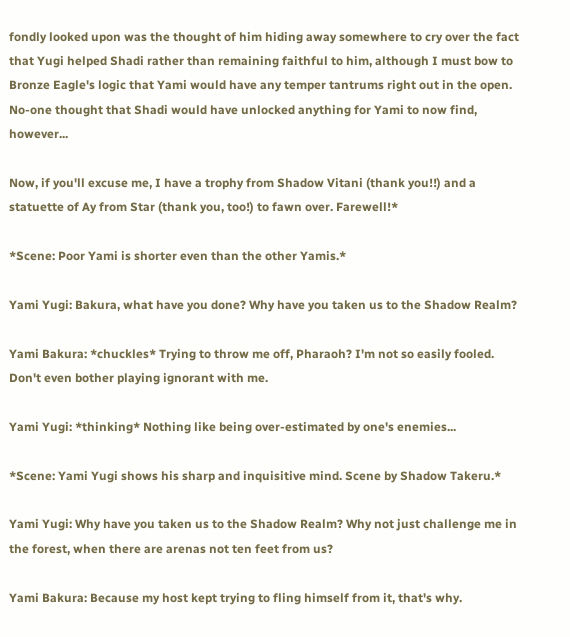fondly looked upon was the thought of him hiding away somewhere to cry over the fact that Yugi helped Shadi rather than remaining faithful to him, although I must bow to Bronze Eagle's logic that Yami would have any temper tantrums right out in the open. No-one thought that Shadi would have unlocked anything for Yami to now find, however...

Now, if you'll excuse me, I have a trophy from Shadow Vitani (thank you!!) and a statuette of Ay from Star (thank you, too!) to fawn over. Farewell!*

*Scene: Poor Yami is shorter even than the other Yamis.*

Yami Yugi: Bakura, what have you done? Why have you taken us to the Shadow Realm?

Yami Bakura: *chuckles* Trying to throw me off, Pharaoh? I'm not so easily fooled. Don't even bother playing ignorant with me.

Yami Yugi: *thinking* Nothing like being over-estimated by one's enemies...

*Scene: Yami Yugi shows his sharp and inquisitive mind. Scene by Shadow Takeru.*

Yami Yugi: Why have you taken us to the Shadow Realm? Why not just challenge me in the forest, when there are arenas not ten feet from us?

Yami Bakura: Because my host kept trying to fling himself from it, that's why.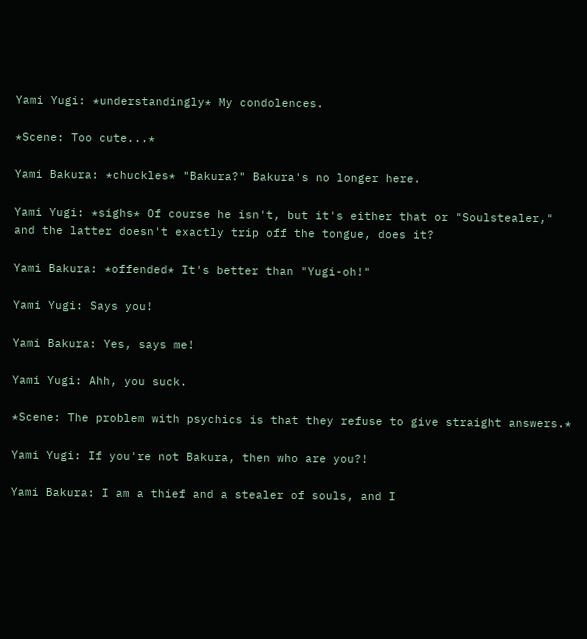Yami Yugi: *understandingly* My condolences.

*Scene: Too cute...*

Yami Bakura: *chuckles* "Bakura?" Bakura's no longer here.

Yami Yugi: *sighs* Of course he isn't, but it's either that or "Soulstealer," and the latter doesn't exactly trip off the tongue, does it?

Yami Bakura: *offended* It's better than "Yugi-oh!"

Yami Yugi: Says you!

Yami Bakura: Yes, says me!

Yami Yugi: Ahh, you suck.

*Scene: The problem with psychics is that they refuse to give straight answers.*

Yami Yugi: If you're not Bakura, then who are you?!

Yami Bakura: I am a thief and a stealer of souls, and I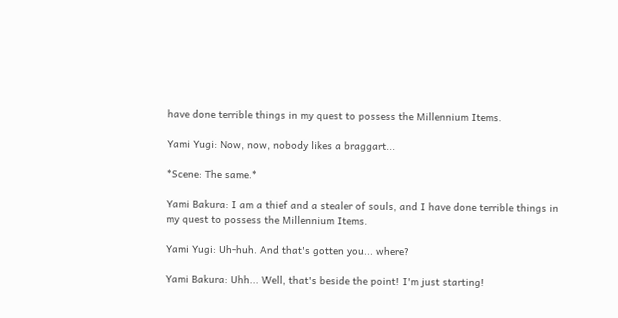have done terrible things in my quest to possess the Millennium Items.

Yami Yugi: Now, now, nobody likes a braggart...

*Scene: The same.*

Yami Bakura: I am a thief and a stealer of souls, and I have done terrible things in my quest to possess the Millennium Items.

Yami Yugi: Uh-huh. And that's gotten you... where?

Yami Bakura: Uhh... Well, that's beside the point! I'm just starting!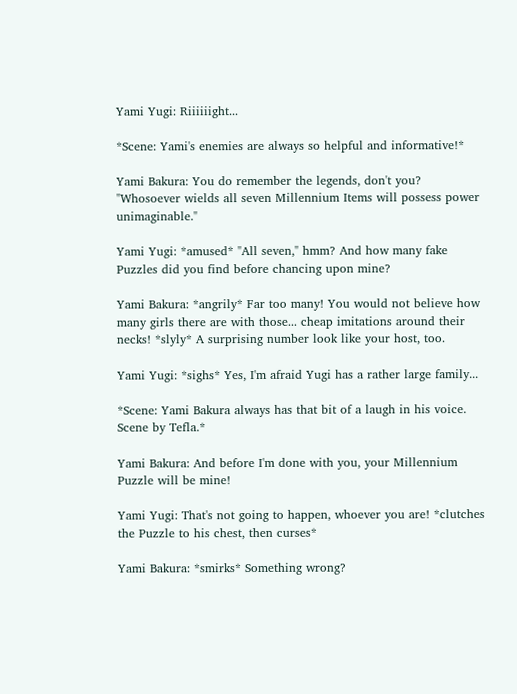Yami Yugi: Riiiiiight...

*Scene: Yami's enemies are always so helpful and informative!*

Yami Bakura: You do remember the legends, don't you? "Whosoever wields all seven Millennium Items will possess power unimaginable."

Yami Yugi: *amused* "All seven," hmm? And how many fake Puzzles did you find before chancing upon mine?

Yami Bakura: *angrily* Far too many! You would not believe how many girls there are with those... cheap imitations around their necks! *slyly* A surprising number look like your host, too.

Yami Yugi: *sighs* Yes, I'm afraid Yugi has a rather large family...

*Scene: Yami Bakura always has that bit of a laugh in his voice. Scene by Tefla.*

Yami Bakura: And before I'm done with you, your Millennium Puzzle will be mine!

Yami Yugi: That's not going to happen, whoever you are! *clutches the Puzzle to his chest, then curses*

Yami Bakura: *smirks* Something wrong?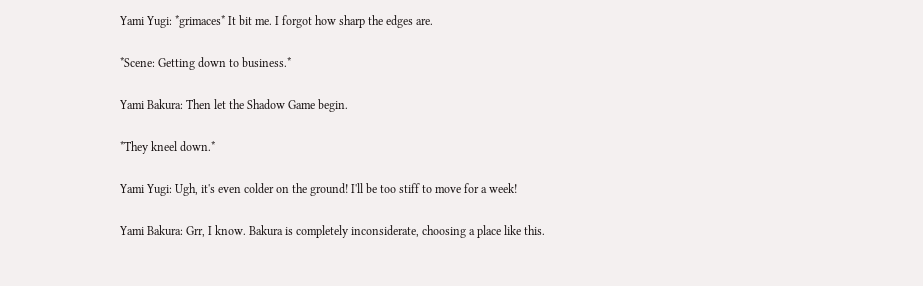Yami Yugi: *grimaces* It bit me. I forgot how sharp the edges are.

*Scene: Getting down to business.*

Yami Bakura: Then let the Shadow Game begin.

*They kneel down.*

Yami Yugi: Ugh, it's even colder on the ground! I'll be too stiff to move for a week!

Yami Bakura: Grr, I know. Bakura is completely inconsiderate, choosing a place like this.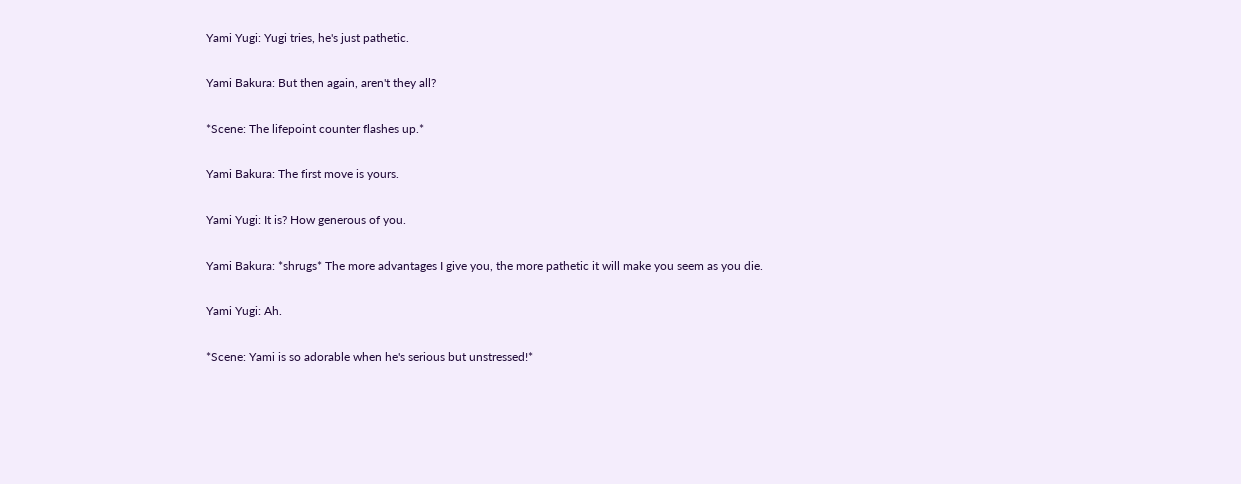Yami Yugi: Yugi tries, he's just pathetic.

Yami Bakura: But then again, aren't they all?

*Scene: The lifepoint counter flashes up.*

Yami Bakura: The first move is yours.

Yami Yugi: It is? How generous of you.

Yami Bakura: *shrugs* The more advantages I give you, the more pathetic it will make you seem as you die.

Yami Yugi: Ah.

*Scene: Yami is so adorable when he's serious but unstressed!*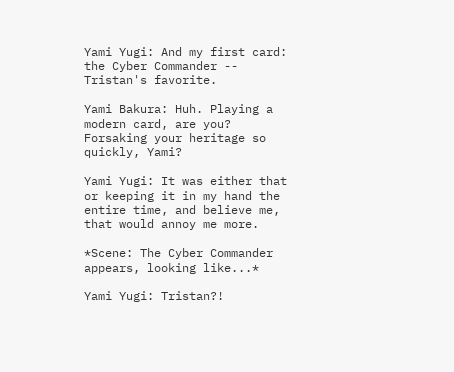Yami Yugi: And my first card: the Cyber Commander -- Tristan's favorite.

Yami Bakura: Huh. Playing a modern card, are you? Forsaking your heritage so quickly, Yami?

Yami Yugi: It was either that or keeping it in my hand the entire time, and believe me, that would annoy me more.

*Scene: The Cyber Commander appears, looking like...*

Yami Yugi: Tristan?!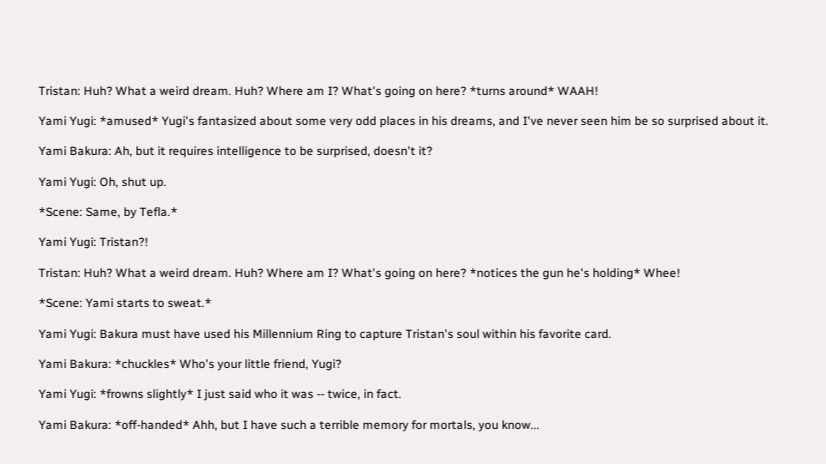Tristan: Huh? What a weird dream. Huh? Where am I? What's going on here? *turns around* WAAH!

Yami Yugi: *amused* Yugi's fantasized about some very odd places in his dreams, and I've never seen him be so surprised about it.

Yami Bakura: Ah, but it requires intelligence to be surprised, doesn't it?

Yami Yugi: Oh, shut up.

*Scene: Same, by Tefla.*

Yami Yugi: Tristan?!

Tristan: Huh? What a weird dream. Huh? Where am I? What's going on here? *notices the gun he's holding* Whee!

*Scene: Yami starts to sweat.*

Yami Yugi: Bakura must have used his Millennium Ring to capture Tristan's soul within his favorite card.

Yami Bakura: *chuckles* Who's your little friend, Yugi?

Yami Yugi: *frowns slightly* I just said who it was -- twice, in fact.

Yami Bakura: *off-handed* Ahh, but I have such a terrible memory for mortals, you know...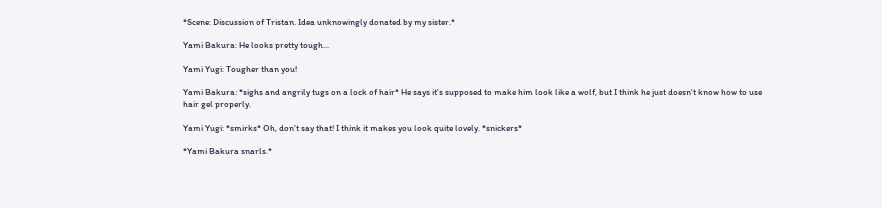*Scene: Discussion of Tristan. Idea unknowingly donated by my sister.*

Yami Bakura: He looks pretty tough...

Yami Yugi: Tougher than you!

Yami Bakura: *sighs and angrily tugs on a lock of hair* He says it's supposed to make him look like a wolf, but I think he just doesn't know how to use hair gel properly.

Yami Yugi: *smirks* Oh, don't say that! I think it makes you look quite lovely. *snickers*

*Yami Bakura snarls.*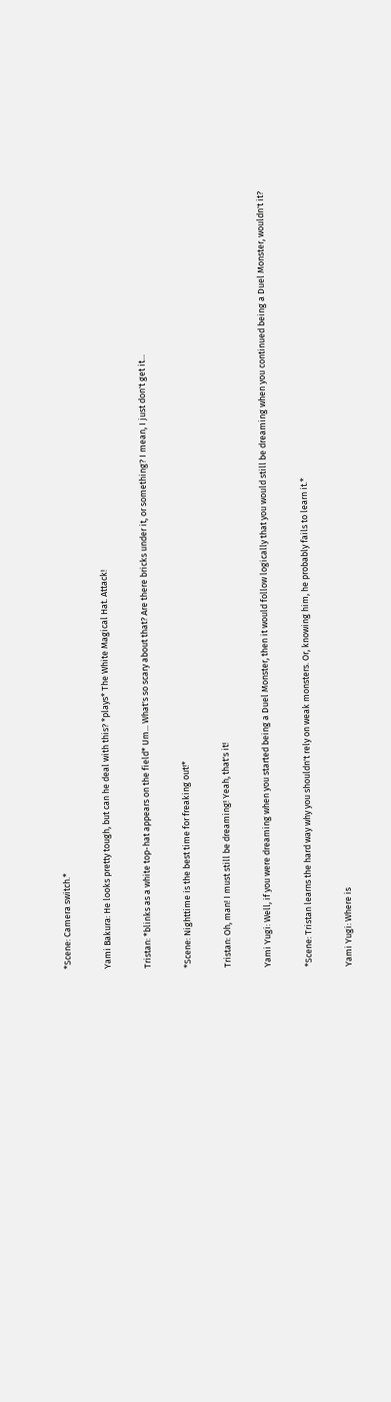*Scene: Camera switch.*

Yami Bakura: He looks pretty tough, but can he deal with this? *plays* The White Magical Hat. Attack!

Tristan: *blinks as a white top-hat appears on the field* Um... What's so scary about that? Are there bricks under it, or something? I mean, I just don't get it...

*Scene: Nighttime is the best time for freaking out!*

Tristan: Oh, man! I must still be dreaming! Yeah, that's it!

Yami Yugi: Well, if you were dreaming when you started being a Duel Monster, then it would follow logically that you would still be dreaming when you continued being a Duel Monster, wouldn't it?

*Scene: Tristan learns the hard way why you shouldn't rely on weak monsters. Or, knowing him, he probably fails to learn it.*

Yami Yugi: Where is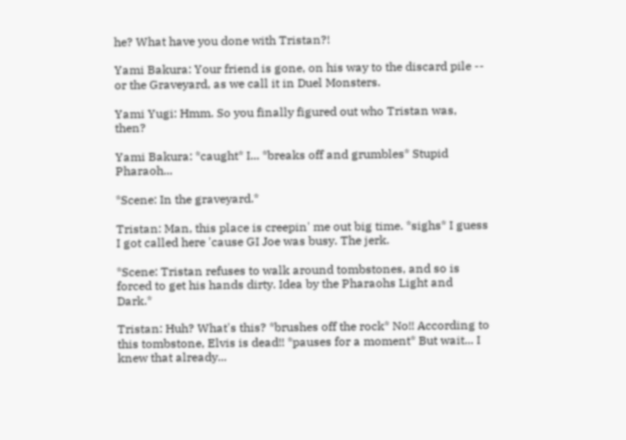he? What have you done with Tristan?!

Yami Bakura: Your friend is gone, on his way to the discard pile -- or the Graveyard, as we call it in Duel Monsters.

Yami Yugi: Hmm. So you finally figured out who Tristan was, then?

Yami Bakura: *caught* I... *breaks off and grumbles* Stupid Pharaoh...

*Scene: In the graveyard.*

Tristan: Man, this place is creepin' me out big time. *sighs* I guess I got called here 'cause GI Joe was busy. The jerk.

*Scene: Tristan refuses to walk around tombstones, and so is forced to get his hands dirty. Idea by the Pharaohs Light and Dark.*

Tristan: Huh? What's this? *brushes off the rock* No!! According to this tombstone, Elvis is dead!! *pauses for a moment* But wait... I knew that already...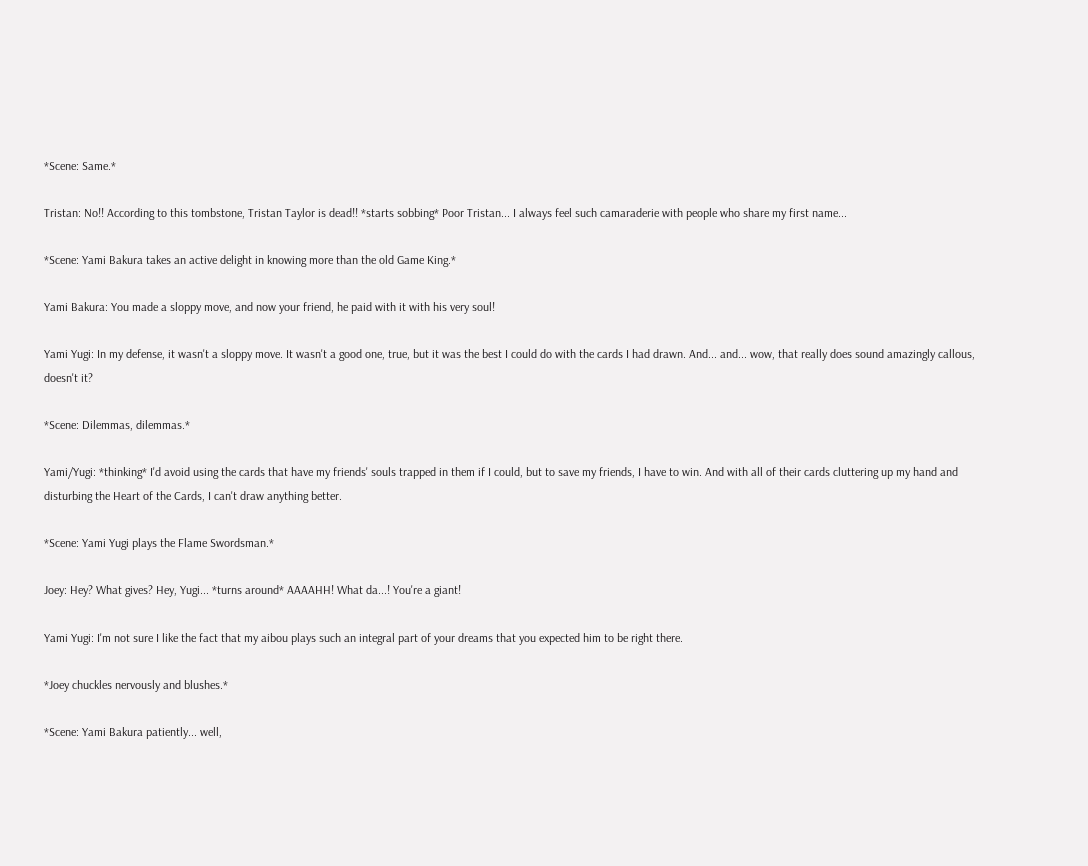*Scene: Same.*

Tristan: No!! According to this tombstone, Tristan Taylor is dead!! *starts sobbing* Poor Tristan... I always feel such camaraderie with people who share my first name...

*Scene: Yami Bakura takes an active delight in knowing more than the old Game King.*

Yami Bakura: You made a sloppy move, and now your friend, he paid with it with his very soul!

Yami Yugi: In my defense, it wasn't a sloppy move. It wasn't a good one, true, but it was the best I could do with the cards I had drawn. And... and... wow, that really does sound amazingly callous, doesn't it?

*Scene: Dilemmas, dilemmas.*

Yami/Yugi: *thinking* I'd avoid using the cards that have my friends' souls trapped in them if I could, but to save my friends, I have to win. And with all of their cards cluttering up my hand and disturbing the Heart of the Cards, I can't draw anything better.

*Scene: Yami Yugi plays the Flame Swordsman.*

Joey: Hey? What gives? Hey, Yugi... *turns around* AAAAHH! What da...! You're a giant!

Yami Yugi: I'm not sure I like the fact that my aibou plays such an integral part of your dreams that you expected him to be right there.

*Joey chuckles nervously and blushes.*

*Scene: Yami Bakura patiently... well,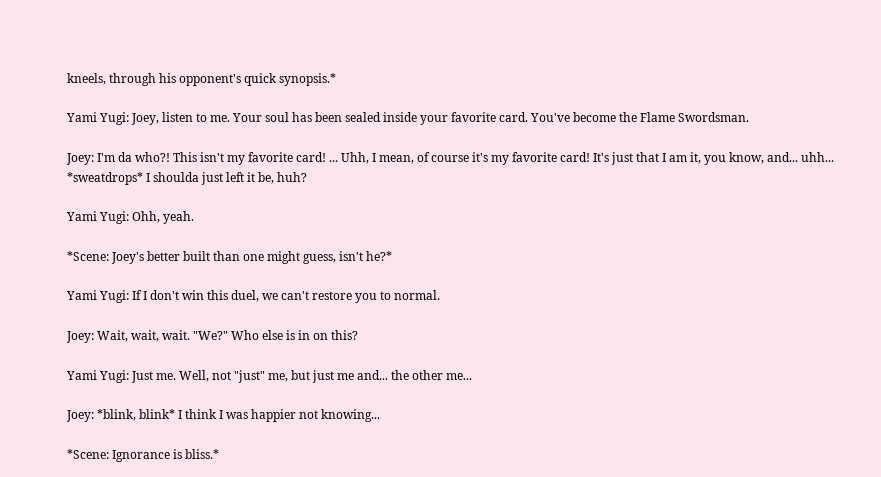kneels, through his opponent's quick synopsis.*

Yami Yugi: Joey, listen to me. Your soul has been sealed inside your favorite card. You've become the Flame Swordsman.

Joey: I'm da who?! This isn't my favorite card! ... Uhh, I mean, of course it's my favorite card! It's just that I am it, you know, and... uhh... *sweatdrops* I shoulda just left it be, huh?

Yami Yugi: Ohh, yeah.

*Scene: Joey's better built than one might guess, isn't he?*

Yami Yugi: If I don't win this duel, we can't restore you to normal.

Joey: Wait, wait, wait. "We?" Who else is in on this?

Yami Yugi: Just me. Well, not "just" me, but just me and... the other me...

Joey: *blink, blink* I think I was happier not knowing...

*Scene: Ignorance is bliss.*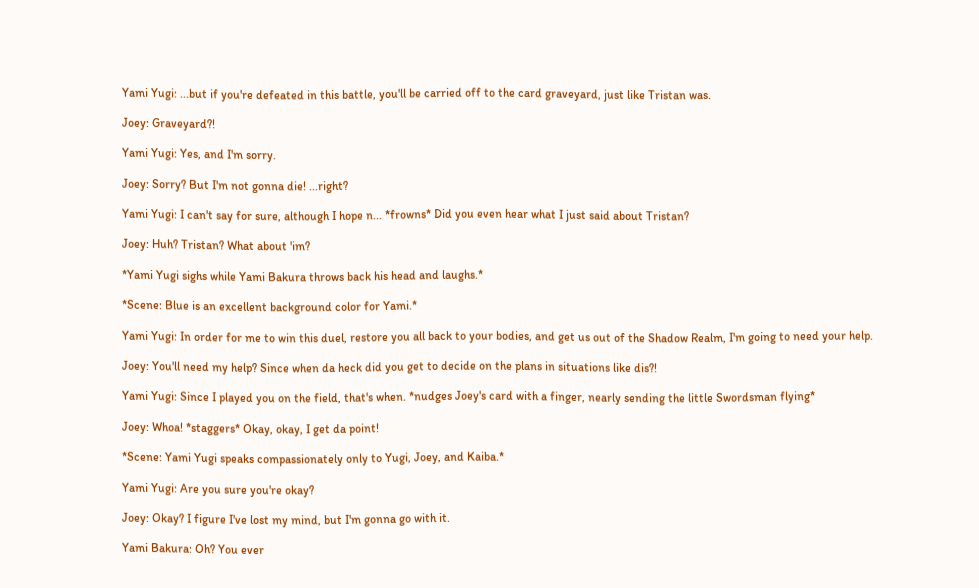Yami Yugi: ...but if you're defeated in this battle, you'll be carried off to the card graveyard, just like Tristan was.

Joey: Graveyard?!

Yami Yugi: Yes, and I'm sorry.

Joey: Sorry? But I'm not gonna die! ...right?

Yami Yugi: I can't say for sure, although I hope n... *frowns* Did you even hear what I just said about Tristan?

Joey: Huh? Tristan? What about 'im?

*Yami Yugi sighs while Yami Bakura throws back his head and laughs.*

*Scene: Blue is an excellent background color for Yami.*

Yami Yugi: In order for me to win this duel, restore you all back to your bodies, and get us out of the Shadow Realm, I'm going to need your help.

Joey: You'll need my help? Since when da heck did you get to decide on the plans in situations like dis?!

Yami Yugi: Since I played you on the field, that's when. *nudges Joey's card with a finger, nearly sending the little Swordsman flying*

Joey: Whoa! *staggers* Okay, okay, I get da point!

*Scene: Yami Yugi speaks compassionately only to Yugi, Joey, and Kaiba.*

Yami Yugi: Are you sure you're okay?

Joey: Okay? I figure I've lost my mind, but I'm gonna go with it.

Yami Bakura: Oh? You ever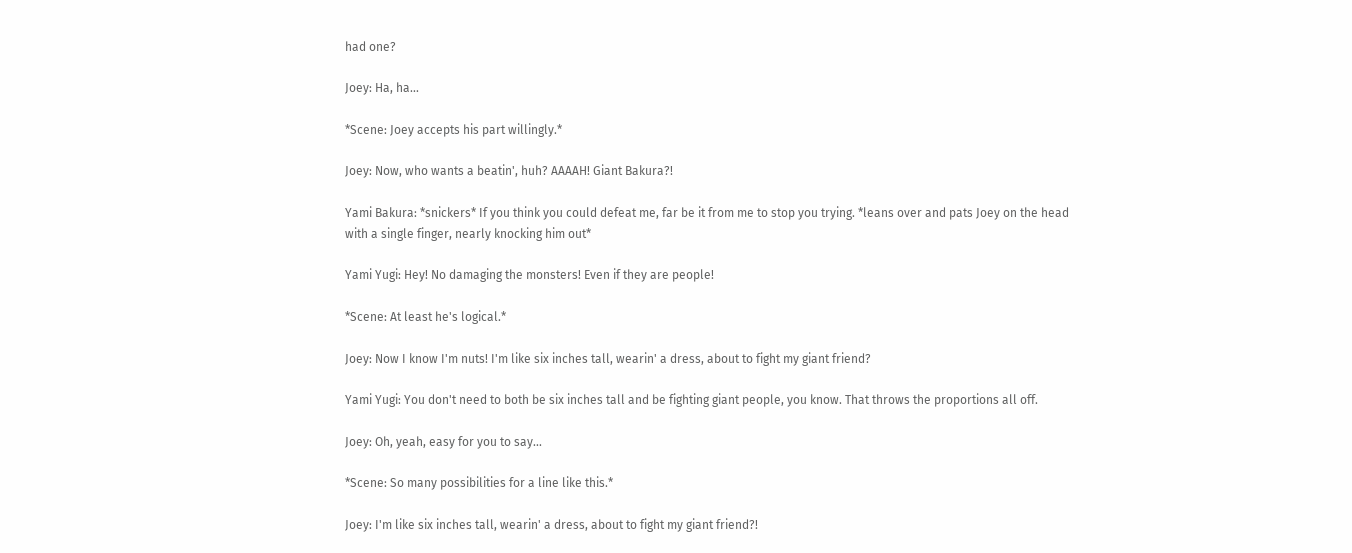had one?

Joey: Ha, ha...

*Scene: Joey accepts his part willingly.*

Joey: Now, who wants a beatin', huh? AAAAH! Giant Bakura?!

Yami Bakura: *snickers* If you think you could defeat me, far be it from me to stop you trying. *leans over and pats Joey on the head with a single finger, nearly knocking him out*

Yami Yugi: Hey! No damaging the monsters! Even if they are people!

*Scene: At least he's logical.*

Joey: Now I know I'm nuts! I'm like six inches tall, wearin' a dress, about to fight my giant friend?

Yami Yugi: You don't need to both be six inches tall and be fighting giant people, you know. That throws the proportions all off.

Joey: Oh, yeah, easy for you to say...

*Scene: So many possibilities for a line like this.*

Joey: I'm like six inches tall, wearin' a dress, about to fight my giant friend?!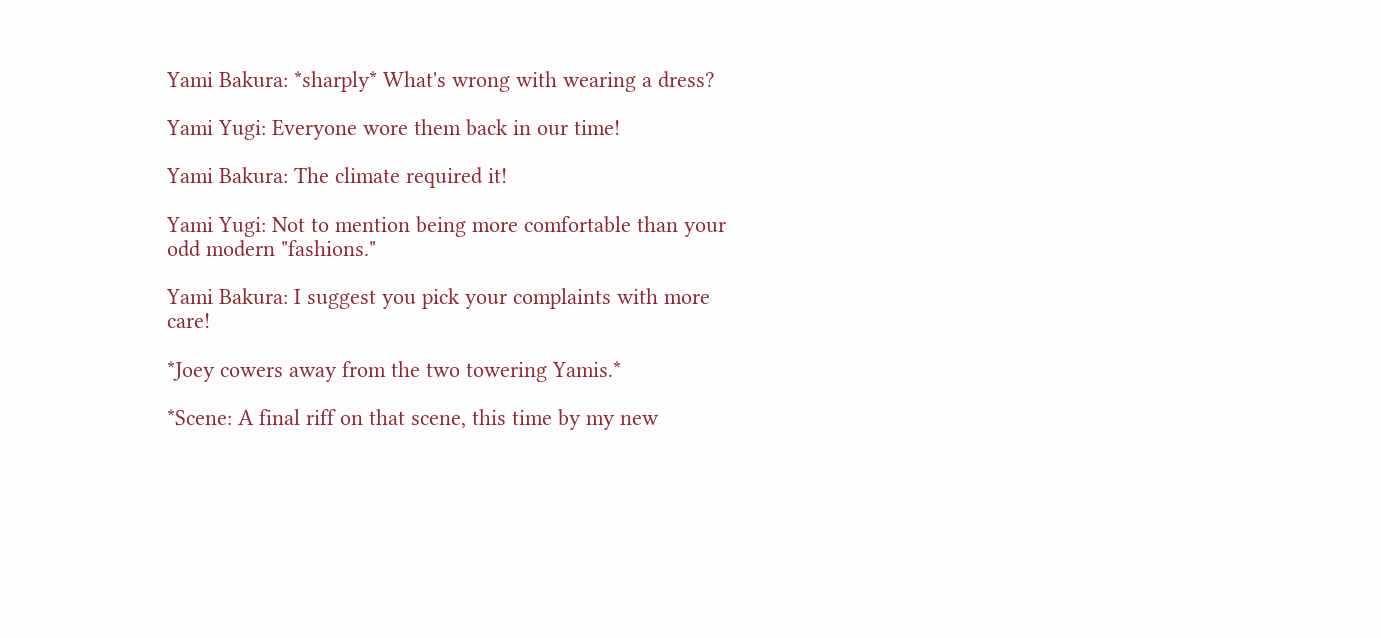Yami Bakura: *sharply* What's wrong with wearing a dress?

Yami Yugi: Everyone wore them back in our time!

Yami Bakura: The climate required it!

Yami Yugi: Not to mention being more comfortable than your odd modern "fashions."

Yami Bakura: I suggest you pick your complaints with more care!

*Joey cowers away from the two towering Yamis.*

*Scene: A final riff on that scene, this time by my new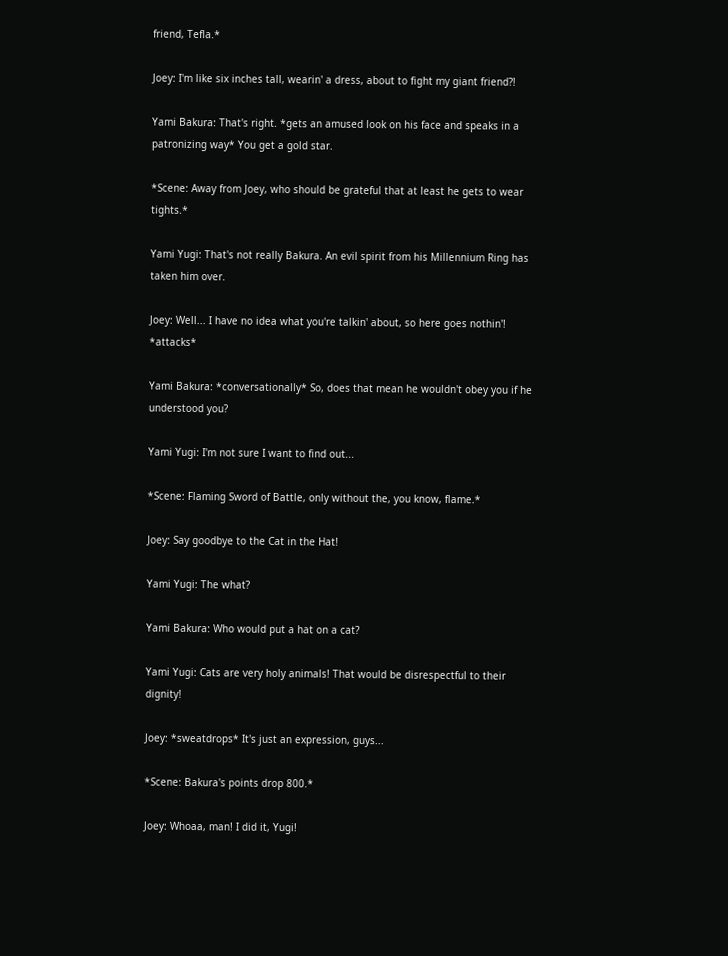friend, Tefla.*

Joey: I'm like six inches tall, wearin' a dress, about to fight my giant friend?!

Yami Bakura: That's right. *gets an amused look on his face and speaks in a patronizing way* You get a gold star.

*Scene: Away from Joey, who should be grateful that at least he gets to wear tights.*

Yami Yugi: That's not really Bakura. An evil spirit from his Millennium Ring has taken him over.

Joey: Well... I have no idea what you're talkin' about, so here goes nothin'! *attacks*

Yami Bakura: *conversationally* So, does that mean he wouldn't obey you if he understood you?

Yami Yugi: I'm not sure I want to find out...

*Scene: Flaming Sword of Battle, only without the, you know, flame.*

Joey: Say goodbye to the Cat in the Hat!

Yami Yugi: The what?

Yami Bakura: Who would put a hat on a cat?

Yami Yugi: Cats are very holy animals! That would be disrespectful to their dignity!

Joey: *sweatdrops* It's just an expression, guys...

*Scene: Bakura's points drop 800.*

Joey: Whoaa, man! I did it, Yugi!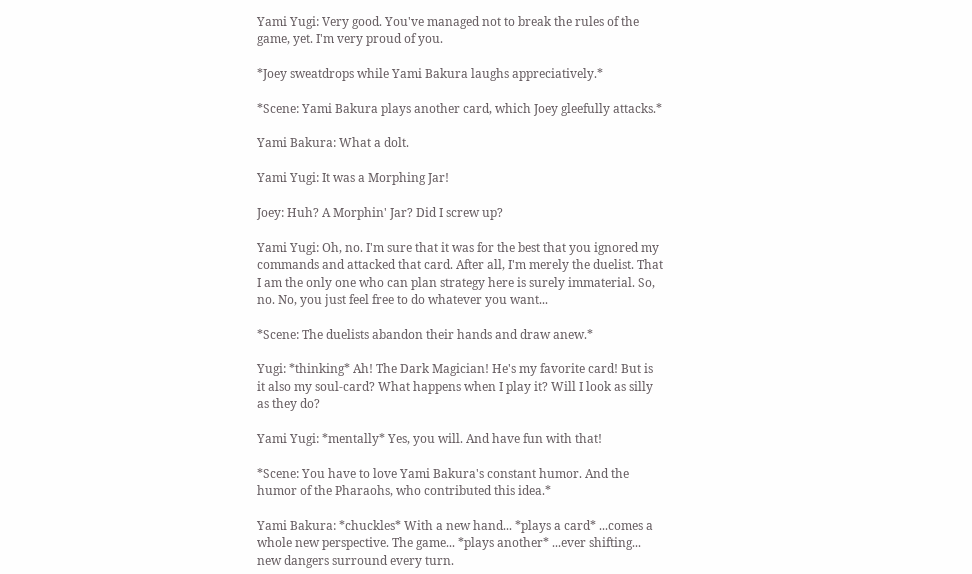Yami Yugi: Very good. You've managed not to break the rules of the game, yet. I'm very proud of you.

*Joey sweatdrops while Yami Bakura laughs appreciatively.*

*Scene: Yami Bakura plays another card, which Joey gleefully attacks.*

Yami Bakura: What a dolt.

Yami Yugi: It was a Morphing Jar!

Joey: Huh? A Morphin' Jar? Did I screw up?

Yami Yugi: Oh, no. I'm sure that it was for the best that you ignored my commands and attacked that card. After all, I'm merely the duelist. That I am the only one who can plan strategy here is surely immaterial. So, no. No, you just feel free to do whatever you want...

*Scene: The duelists abandon their hands and draw anew.*

Yugi: *thinking* Ah! The Dark Magician! He's my favorite card! But is it also my soul-card? What happens when I play it? Will I look as silly as they do?

Yami Yugi: *mentally* Yes, you will. And have fun with that!

*Scene: You have to love Yami Bakura's constant humor. And the humor of the Pharaohs, who contributed this idea.*

Yami Bakura: *chuckles* With a new hand... *plays a card* ...comes a whole new perspective. The game... *plays another* ...ever shifting... new dangers surround every turn.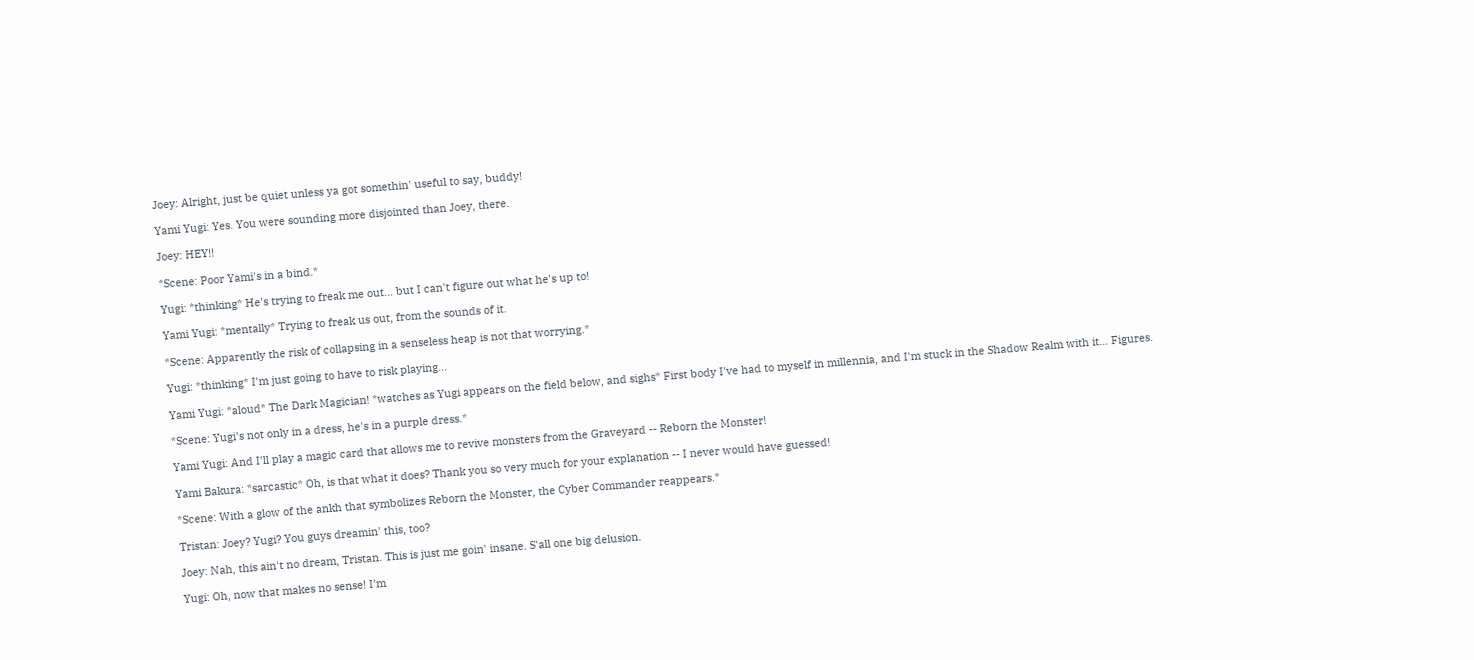Joey: Alright, just be quiet unless ya got somethin' useful to say, buddy!

Yami Yugi: Yes. You were sounding more disjointed than Joey, there.

Joey: HEY!!

*Scene: Poor Yami's in a bind.*

Yugi: *thinking* He's trying to freak me out... but I can't figure out what he's up to!

Yami Yugi: *mentally* Trying to freak us out, from the sounds of it.

*Scene: Apparently the risk of collapsing in a senseless heap is not that worrying.*

Yugi: *thinking* I'm just going to have to risk playing...

Yami Yugi: *aloud* The Dark Magician! *watches as Yugi appears on the field below, and sighs* First body I've had to myself in millennia, and I'm stuck in the Shadow Realm with it... Figures.

*Scene: Yugi's not only in a dress, he's in a purple dress.*

Yami Yugi: And I'll play a magic card that allows me to revive monsters from the Graveyard -- Reborn the Monster!

Yami Bakura: *sarcastic* Oh, is that what it does? Thank you so very much for your explanation -- I never would have guessed!

*Scene: With a glow of the ankh that symbolizes Reborn the Monster, the Cyber Commander reappears.*

Tristan: Joey? Yugi? You guys dreamin' this, too?

Joey: Nah, this ain't no dream, Tristan. This is just me goin' insane. S'all one big delusion.

Yugi: Oh, now that makes no sense! I'm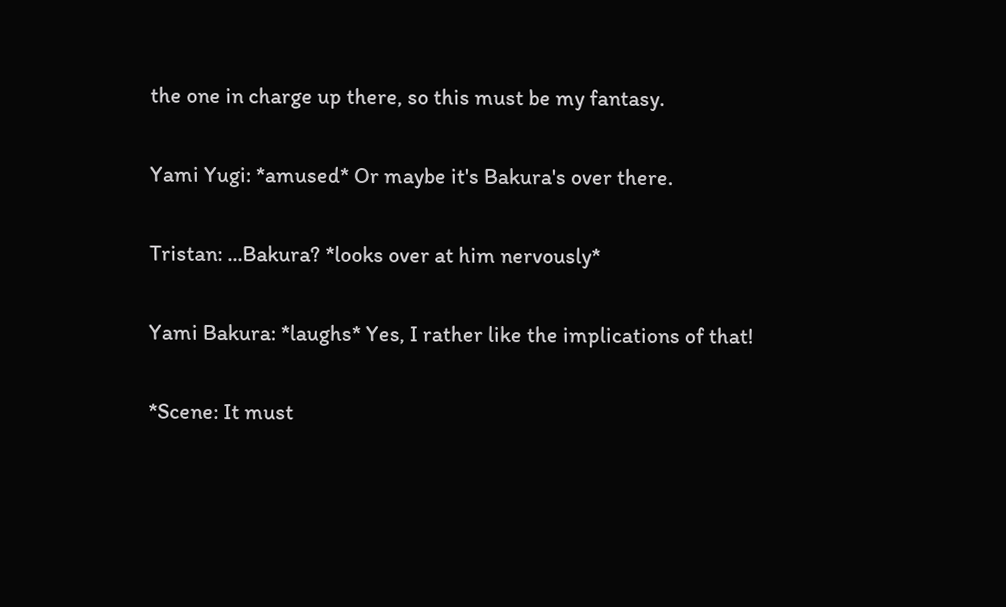the one in charge up there, so this must be my fantasy.

Yami Yugi: *amused* Or maybe it's Bakura's over there.

Tristan: ...Bakura? *looks over at him nervously*

Yami Bakura: *laughs* Yes, I rather like the implications of that!

*Scene: It must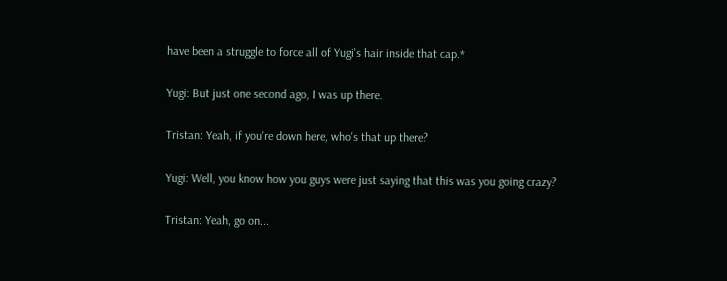have been a struggle to force all of Yugi's hair inside that cap.*

Yugi: But just one second ago, I was up there.

Tristan: Yeah, if you're down here, who's that up there?

Yugi: Well, you know how you guys were just saying that this was you going crazy?

Tristan: Yeah, go on...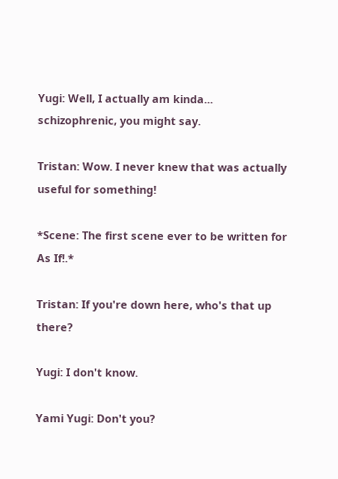Yugi: Well, I actually am kinda... schizophrenic, you might say.

Tristan: Wow. I never knew that was actually useful for something!

*Scene: The first scene ever to be written for As If!.*

Tristan: If you're down here, who's that up there?

Yugi: I don't know.

Yami Yugi: Don't you?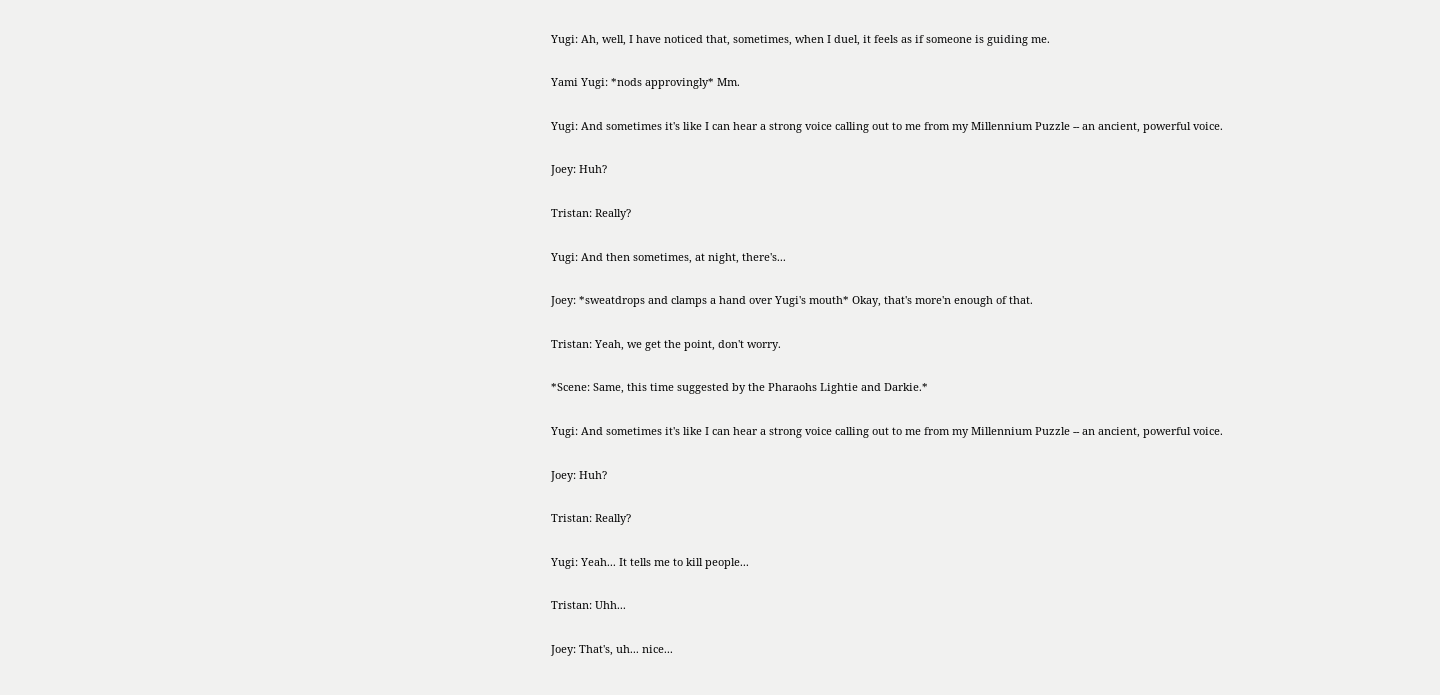Yugi: Ah, well, I have noticed that, sometimes, when I duel, it feels as if someone is guiding me.

Yami Yugi: *nods approvingly* Mm.

Yugi: And sometimes it's like I can hear a strong voice calling out to me from my Millennium Puzzle -- an ancient, powerful voice.

Joey: Huh?

Tristan: Really?

Yugi: And then sometimes, at night, there's...

Joey: *sweatdrops and clamps a hand over Yugi's mouth* Okay, that's more'n enough of that.

Tristan: Yeah, we get the point, don't worry.

*Scene: Same, this time suggested by the Pharaohs Lightie and Darkie.*

Yugi: And sometimes it's like I can hear a strong voice calling out to me from my Millennium Puzzle -- an ancient, powerful voice.

Joey: Huh?

Tristan: Really?

Yugi: Yeah... It tells me to kill people...

Tristan: Uhh...

Joey: That's, uh... nice...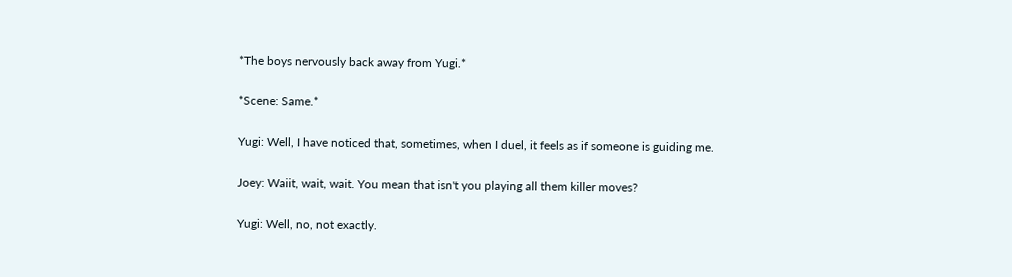*The boys nervously back away from Yugi.*

*Scene: Same.*

Yugi: Well, I have noticed that, sometimes, when I duel, it feels as if someone is guiding me.

Joey: Waiit, wait, wait. You mean that isn't you playing all them killer moves?

Yugi: Well, no, not exactly.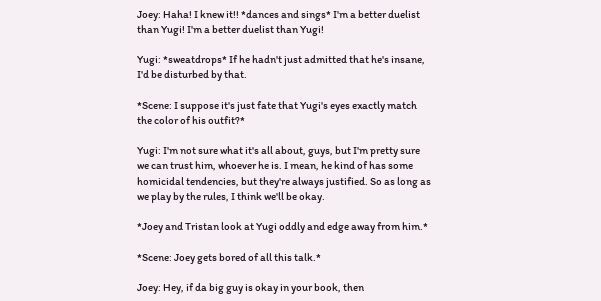Joey: Haha! I knew it!! *dances and sings* I'm a better duelist than Yugi! I'm a better duelist than Yugi!

Yugi: *sweatdrops* If he hadn't just admitted that he's insane, I'd be disturbed by that.

*Scene: I suppose it's just fate that Yugi's eyes exactly match the color of his outfit?*

Yugi: I'm not sure what it's all about, guys, but I'm pretty sure we can trust him, whoever he is. I mean, he kind of has some homicidal tendencies, but they're always justified. So as long as we play by the rules, I think we'll be okay.

*Joey and Tristan look at Yugi oddly and edge away from him.*

*Scene: Joey gets bored of all this talk.*

Joey: Hey, if da big guy is okay in your book, then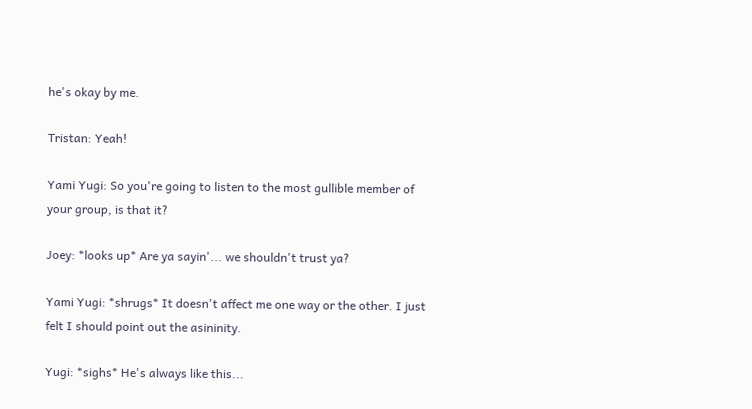he's okay by me.

Tristan: Yeah!

Yami Yugi: So you're going to listen to the most gullible member of your group, is that it?

Joey: *looks up* Are ya sayin'... we shouldn't trust ya?

Yami Yugi: *shrugs* It doesn't affect me one way or the other. I just felt I should point out the asininity.

Yugi: *sighs* He's always like this...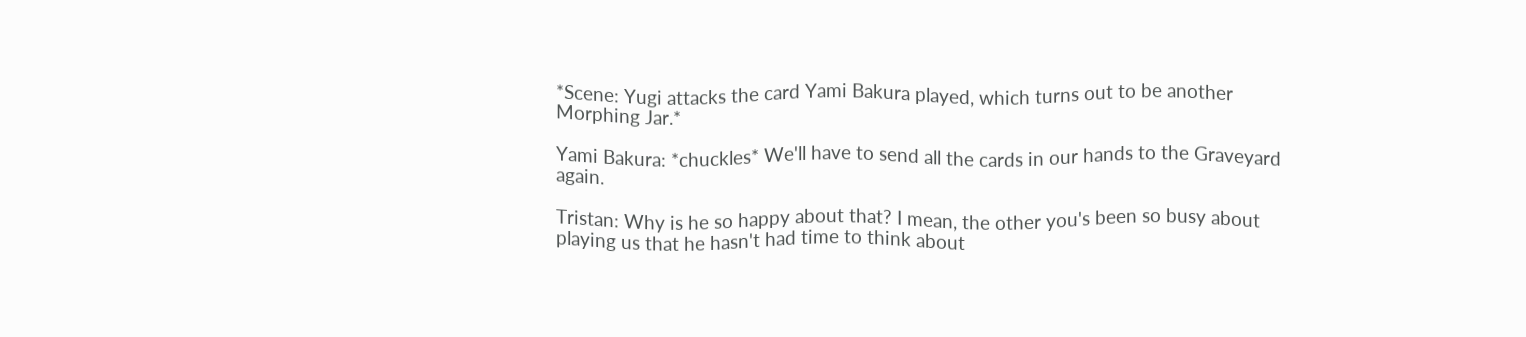*Scene: Yugi attacks the card Yami Bakura played, which turns out to be another Morphing Jar.*

Yami Bakura: *chuckles* We'll have to send all the cards in our hands to the Graveyard again.

Tristan: Why is he so happy about that? I mean, the other you's been so busy about playing us that he hasn't had time to think about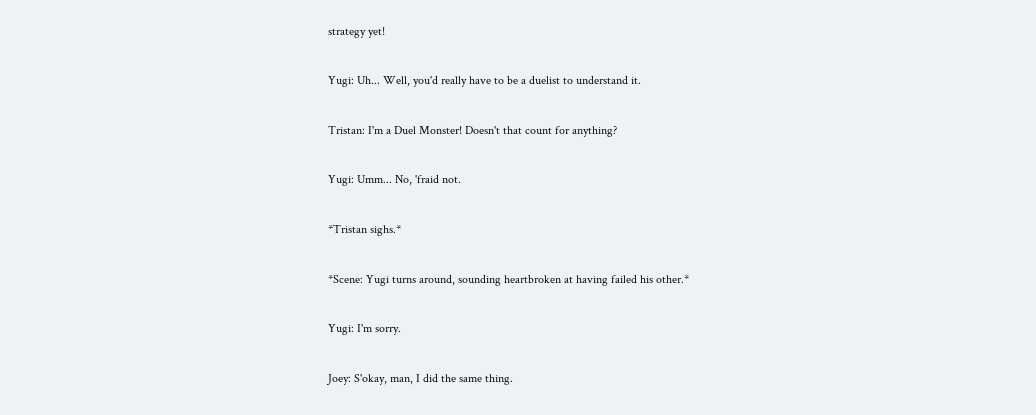strategy yet!

Yugi: Uh... Well, you'd really have to be a duelist to understand it.

Tristan: I'm a Duel Monster! Doesn't that count for anything?

Yugi: Umm... No, 'fraid not.

*Tristan sighs.*

*Scene: Yugi turns around, sounding heartbroken at having failed his other.*

Yugi: I'm sorry.

Joey: S'okay, man, I did the same thing.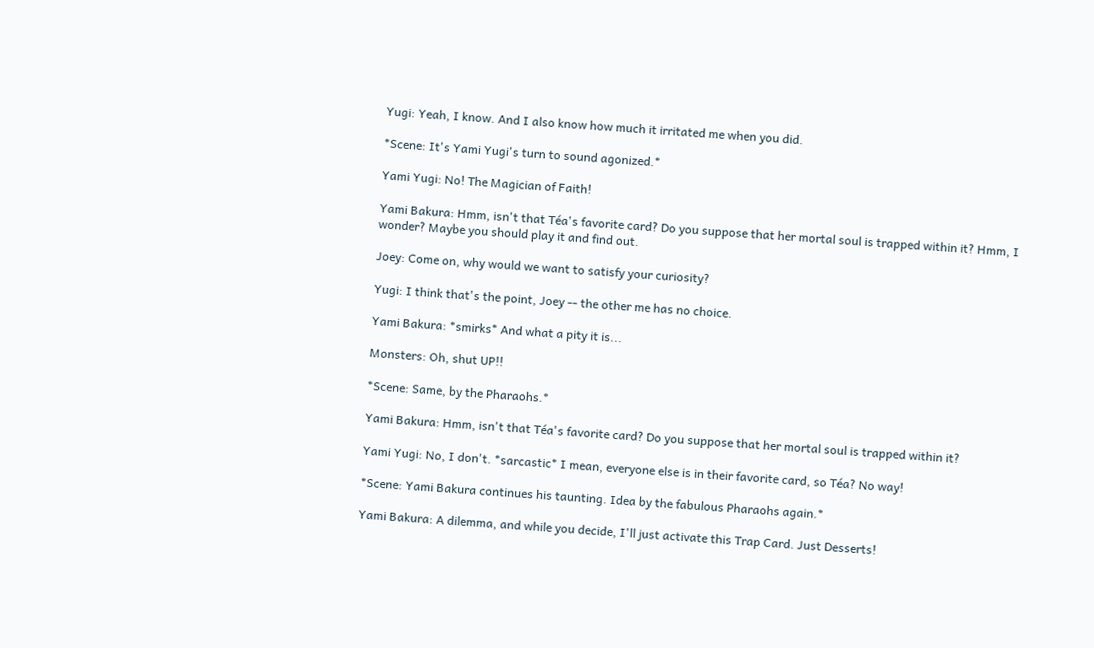Yugi: Yeah, I know. And I also know how much it irritated me when you did.

*Scene: It's Yami Yugi's turn to sound agonized.*

Yami Yugi: No! The Magician of Faith!

Yami Bakura: Hmm, isn't that Téa's favorite card? Do you suppose that her mortal soul is trapped within it? Hmm, I wonder? Maybe you should play it and find out.

Joey: Come on, why would we want to satisfy your curiosity?

Yugi: I think that's the point, Joey -- the other me has no choice.

Yami Bakura: *smirks* And what a pity it is...

Monsters: Oh, shut UP!!

*Scene: Same, by the Pharaohs.*

Yami Bakura: Hmm, isn't that Téa's favorite card? Do you suppose that her mortal soul is trapped within it?

Yami Yugi: No, I don't. *sarcastic* I mean, everyone else is in their favorite card, so Téa? No way!

*Scene: Yami Bakura continues his taunting. Idea by the fabulous Pharaohs again.*

Yami Bakura: A dilemma, and while you decide, I'll just activate this Trap Card. Just Desserts!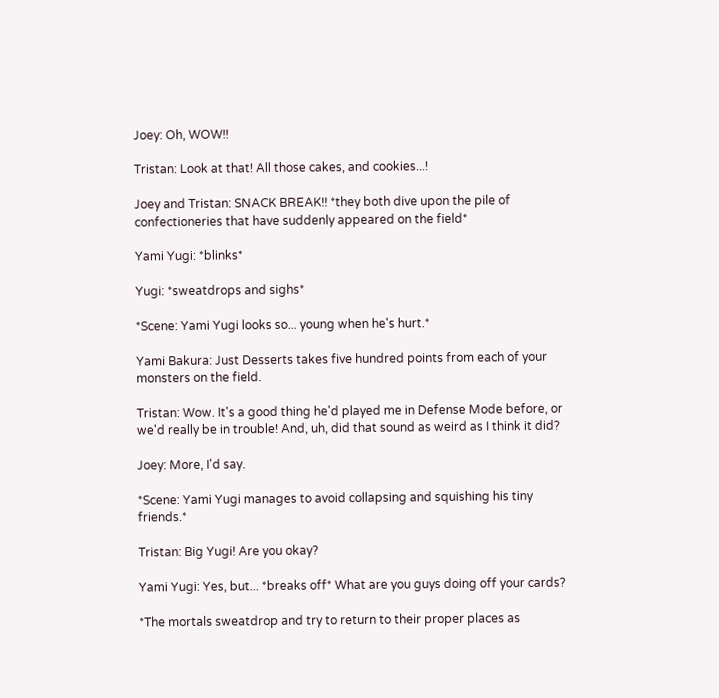Joey: Oh, WOW!!

Tristan: Look at that! All those cakes, and cookies...!

Joey and Tristan: SNACK BREAK!! *they both dive upon the pile of confectioneries that have suddenly appeared on the field*

Yami Yugi: *blinks*

Yugi: *sweatdrops and sighs*

*Scene: Yami Yugi looks so... young when he's hurt.*

Yami Bakura: Just Desserts takes five hundred points from each of your monsters on the field.

Tristan: Wow. It's a good thing he'd played me in Defense Mode before, or we'd really be in trouble! And, uh, did that sound as weird as I think it did?

Joey: More, I'd say.

*Scene: Yami Yugi manages to avoid collapsing and squishing his tiny friends.*

Tristan: Big Yugi! Are you okay?

Yami Yugi: Yes, but... *breaks off* What are you guys doing off your cards?

*The mortals sweatdrop and try to return to their proper places as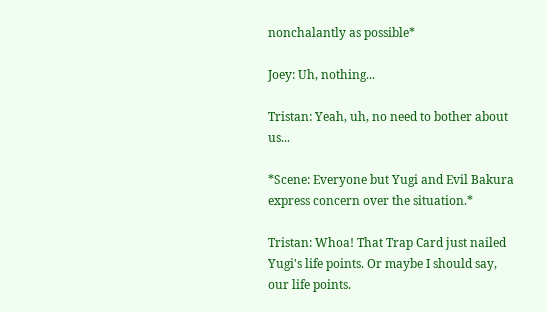nonchalantly as possible*

Joey: Uh, nothing...

Tristan: Yeah, uh, no need to bother about us...

*Scene: Everyone but Yugi and Evil Bakura express concern over the situation.*

Tristan: Whoa! That Trap Card just nailed Yugi's life points. Or maybe I should say, our life points.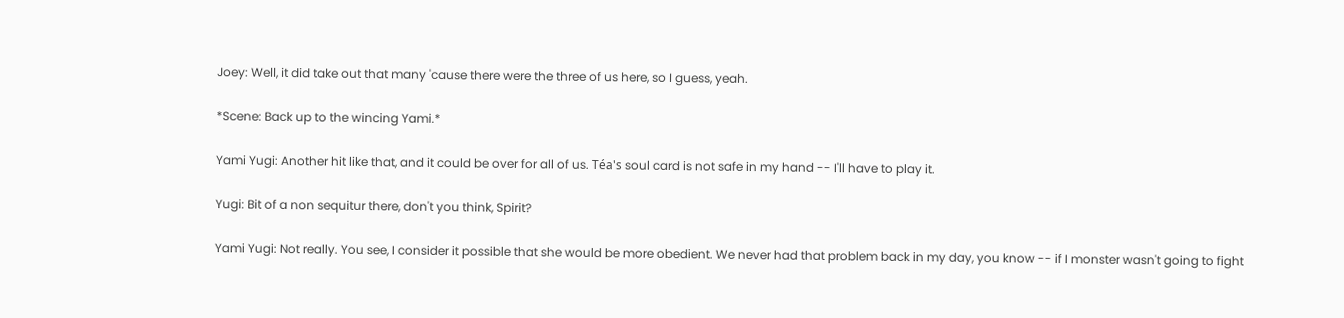Joey: Well, it did take out that many 'cause there were the three of us here, so I guess, yeah.

*Scene: Back up to the wincing Yami.*

Yami Yugi: Another hit like that, and it could be over for all of us. Téa's soul card is not safe in my hand -- I'll have to play it.

Yugi: Bit of a non sequitur there, don't you think, Spirit?

Yami Yugi: Not really. You see, I consider it possible that she would be more obedient. We never had that problem back in my day, you know -- if I monster wasn't going to fight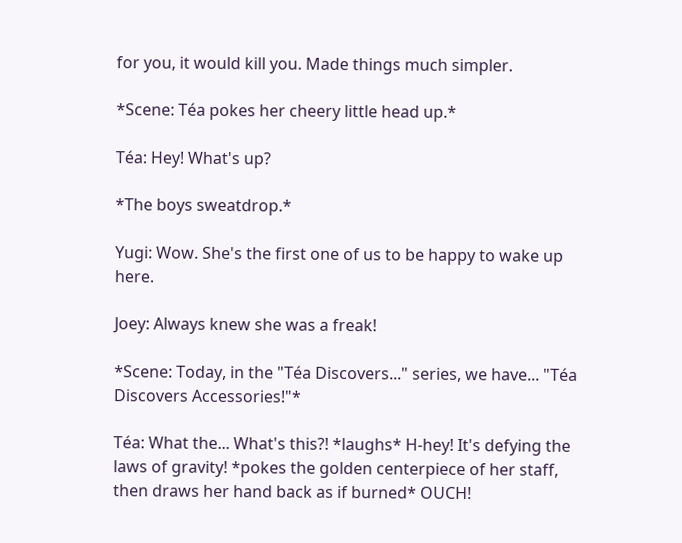for you, it would kill you. Made things much simpler.

*Scene: Téa pokes her cheery little head up.*

Téa: Hey! What's up?

*The boys sweatdrop.*

Yugi: Wow. She's the first one of us to be happy to wake up here.

Joey: Always knew she was a freak!

*Scene: Today, in the "Téa Discovers..." series, we have... "Téa Discovers Accessories!"*

Téa: What the... What's this?! *laughs* H-hey! It's defying the laws of gravity! *pokes the golden centerpiece of her staff, then draws her hand back as if burned* OUCH!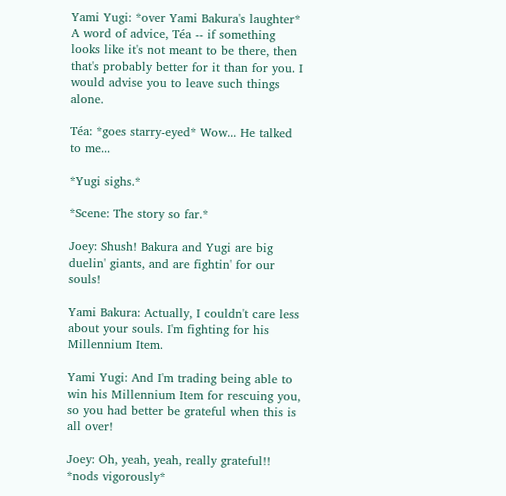Yami Yugi: *over Yami Bakura's laughter* A word of advice, Téa -- if something looks like it's not meant to be there, then that's probably better for it than for you. I would advise you to leave such things alone.

Téa: *goes starry-eyed* Wow... He talked to me...

*Yugi sighs.*

*Scene: The story so far.*

Joey: Shush! Bakura and Yugi are big duelin' giants, and are fightin' for our souls!

Yami Bakura: Actually, I couldn't care less about your souls. I'm fighting for his Millennium Item.

Yami Yugi: And I'm trading being able to win his Millennium Item for rescuing you, so you had better be grateful when this is all over!

Joey: Oh, yeah, yeah, really grateful!! *nods vigorously*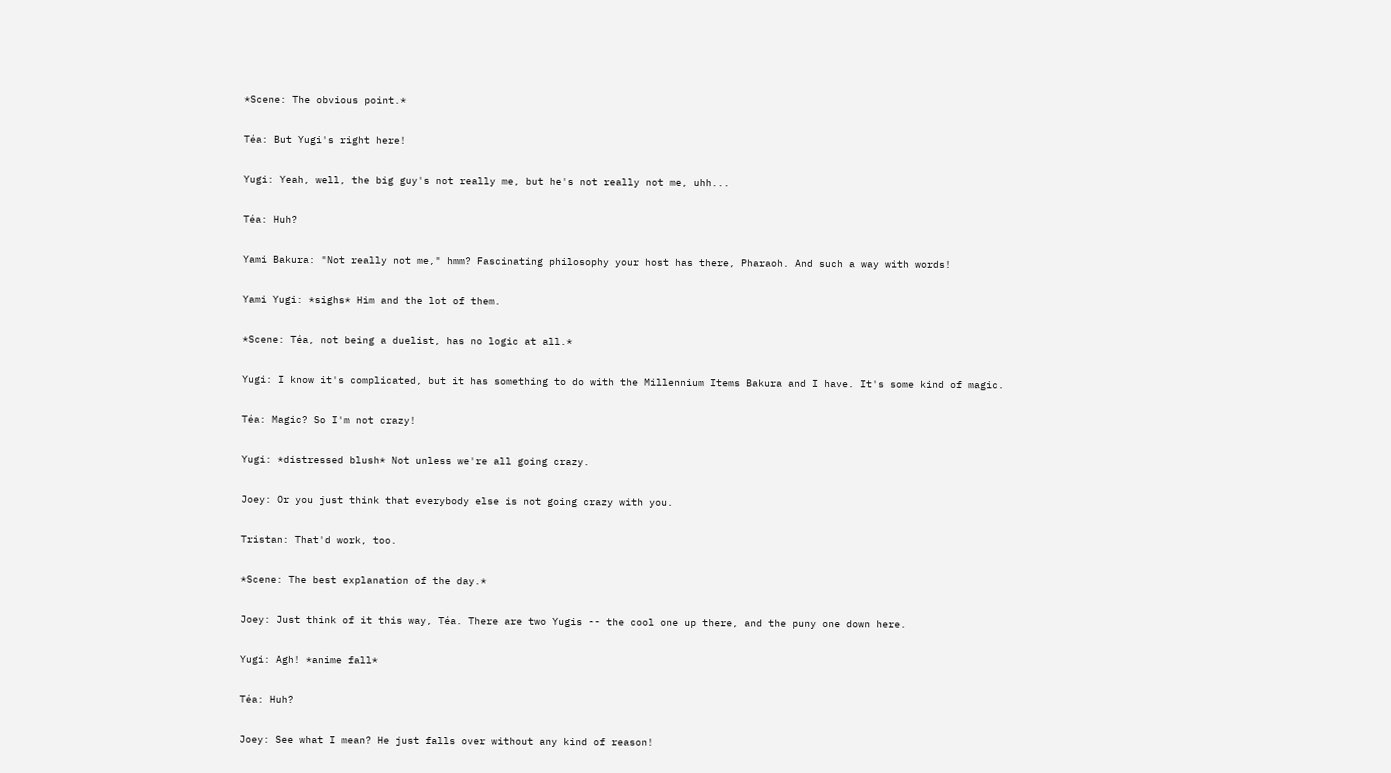*Scene: The obvious point.*

Téa: But Yugi's right here!

Yugi: Yeah, well, the big guy's not really me, but he's not really not me, uhh...

Téa: Huh?

Yami Bakura: "Not really not me," hmm? Fascinating philosophy your host has there, Pharaoh. And such a way with words!

Yami Yugi: *sighs* Him and the lot of them.

*Scene: Téa, not being a duelist, has no logic at all.*

Yugi: I know it's complicated, but it has something to do with the Millennium Items Bakura and I have. It's some kind of magic.

Téa: Magic? So I'm not crazy!

Yugi: *distressed blush* Not unless we're all going crazy.

Joey: Or you just think that everybody else is not going crazy with you.

Tristan: That'd work, too.

*Scene: The best explanation of the day.*

Joey: Just think of it this way, Téa. There are two Yugis -- the cool one up there, and the puny one down here.

Yugi: Agh! *anime fall*

Téa: Huh?

Joey: See what I mean? He just falls over without any kind of reason!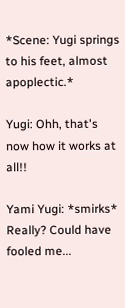*Scene: Yugi springs to his feet, almost apoplectic.*

Yugi: Ohh, that's now how it works at all!!

Yami Yugi: *smirks* Really? Could have fooled me...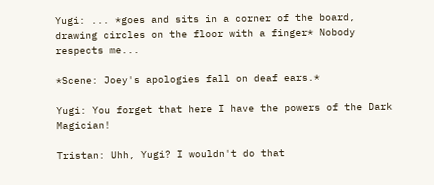Yugi: ... *goes and sits in a corner of the board, drawing circles on the floor with a finger* Nobody respects me...

*Scene: Joey's apologies fall on deaf ears.*

Yugi: You forget that here I have the powers of the Dark Magician!

Tristan: Uhh, Yugi? I wouldn't do that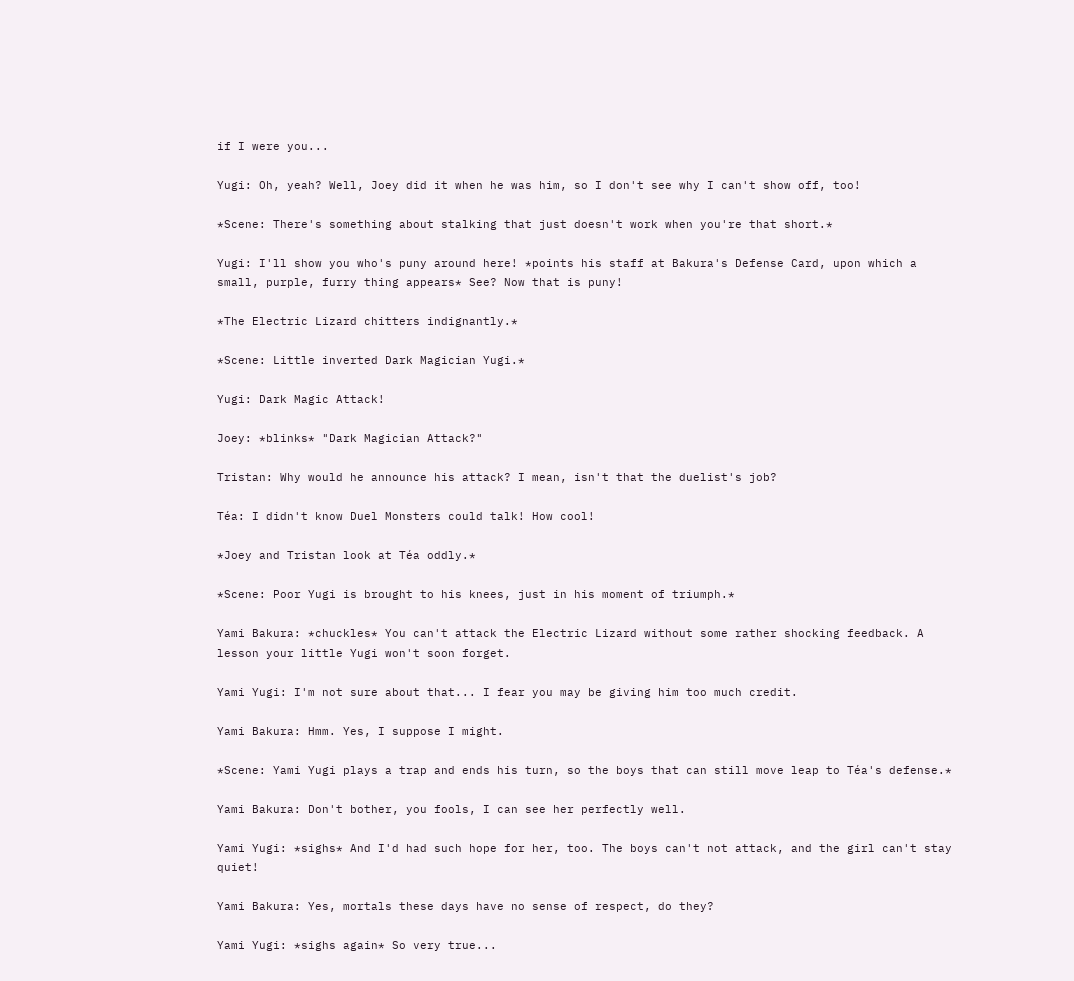if I were you...

Yugi: Oh, yeah? Well, Joey did it when he was him, so I don't see why I can't show off, too!

*Scene: There's something about stalking that just doesn't work when you're that short.*

Yugi: I'll show you who's puny around here! *points his staff at Bakura's Defense Card, upon which a small, purple, furry thing appears* See? Now that is puny!

*The Electric Lizard chitters indignantly.*

*Scene: Little inverted Dark Magician Yugi.*

Yugi: Dark Magic Attack!

Joey: *blinks* "Dark Magician Attack?"

Tristan: Why would he announce his attack? I mean, isn't that the duelist's job?

Téa: I didn't know Duel Monsters could talk! How cool!

*Joey and Tristan look at Téa oddly.*

*Scene: Poor Yugi is brought to his knees, just in his moment of triumph.*

Yami Bakura: *chuckles* You can't attack the Electric Lizard without some rather shocking feedback. A lesson your little Yugi won't soon forget.

Yami Yugi: I'm not sure about that... I fear you may be giving him too much credit.

Yami Bakura: Hmm. Yes, I suppose I might.

*Scene: Yami Yugi plays a trap and ends his turn, so the boys that can still move leap to Téa's defense.*

Yami Bakura: Don't bother, you fools, I can see her perfectly well.

Yami Yugi: *sighs* And I'd had such hope for her, too. The boys can't not attack, and the girl can't stay quiet!

Yami Bakura: Yes, mortals these days have no sense of respect, do they?

Yami Yugi: *sighs again* So very true...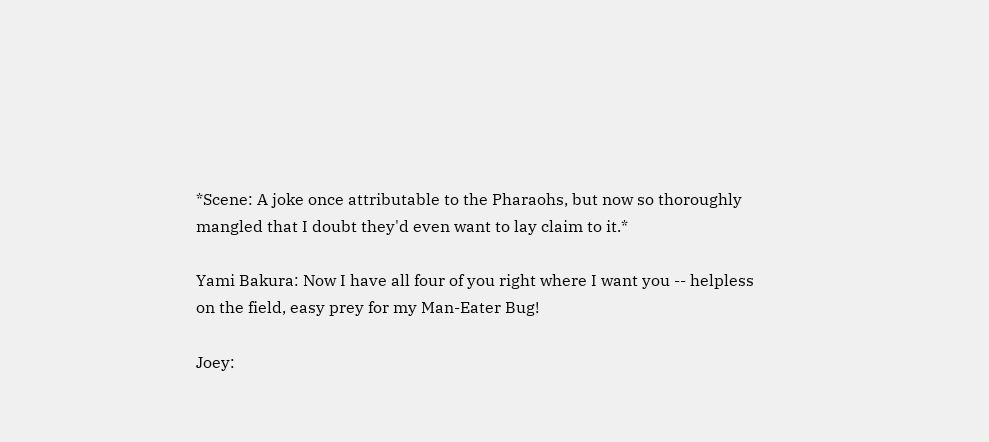*Scene: A joke once attributable to the Pharaohs, but now so thoroughly mangled that I doubt they'd even want to lay claim to it.*

Yami Bakura: Now I have all four of you right where I want you -- helpless on the field, easy prey for my Man-Eater Bug!

Joey: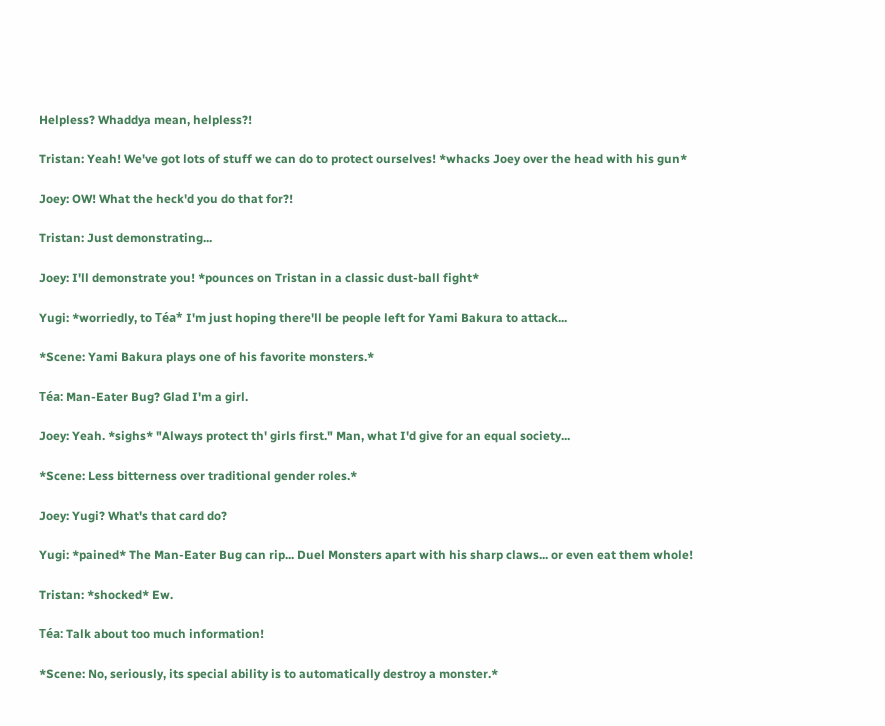Helpless? Whaddya mean, helpless?!

Tristan: Yeah! We've got lots of stuff we can do to protect ourselves! *whacks Joey over the head with his gun*

Joey: OW! What the heck'd you do that for?!

Tristan: Just demonstrating...

Joey: I'll demonstrate you! *pounces on Tristan in a classic dust-ball fight*

Yugi: *worriedly, to Téa* I'm just hoping there'll be people left for Yami Bakura to attack...

*Scene: Yami Bakura plays one of his favorite monsters.*

Téa: Man-Eater Bug? Glad I'm a girl.

Joey: Yeah. *sighs* "Always protect th' girls first." Man, what I'd give for an equal society...

*Scene: Less bitterness over traditional gender roles.*

Joey: Yugi? What's that card do?

Yugi: *pained* The Man-Eater Bug can rip... Duel Monsters apart with his sharp claws... or even eat them whole!

Tristan: *shocked* Ew.

Téa: Talk about too much information!

*Scene: No, seriously, its special ability is to automatically destroy a monster.*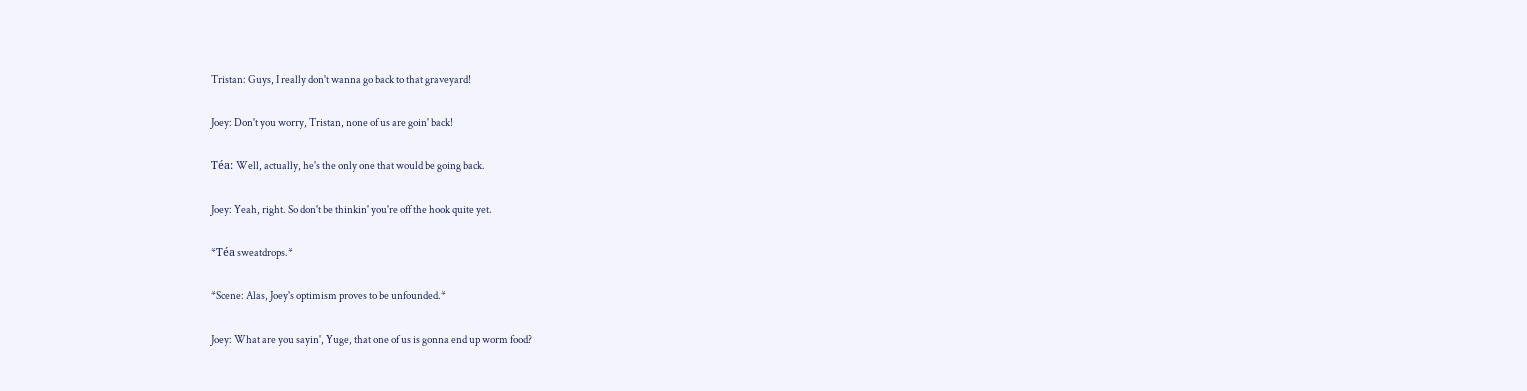Tristan: Guys, I really don't wanna go back to that graveyard!

Joey: Don't you worry, Tristan, none of us are goin' back!

Téa: Well, actually, he's the only one that would be going back.

Joey: Yeah, right. So don't be thinkin' you're off the hook quite yet.

*Téa sweatdrops.*

*Scene: Alas, Joey's optimism proves to be unfounded.*

Joey: What are you sayin', Yuge, that one of us is gonna end up worm food?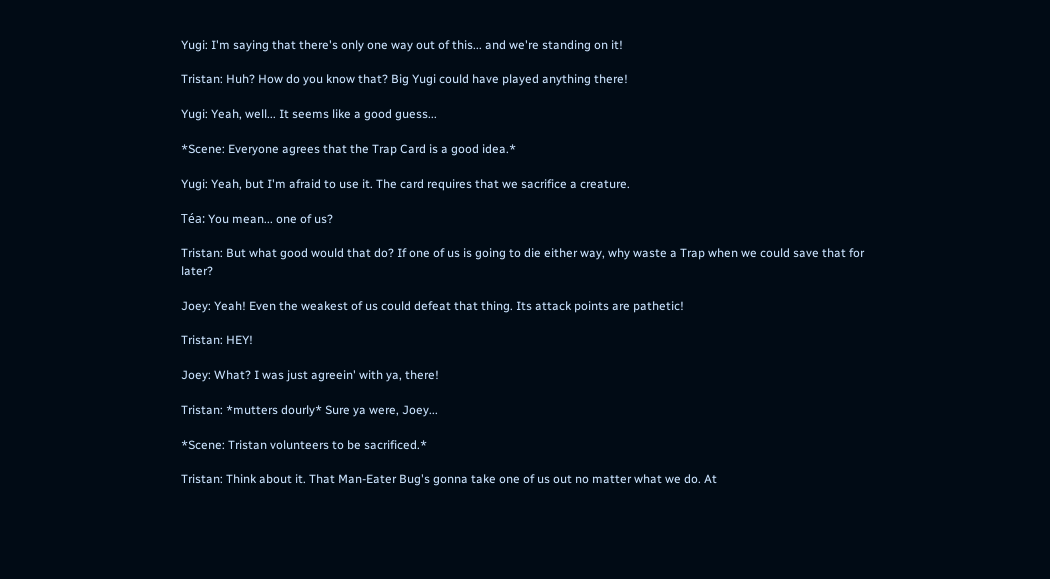Yugi: I'm saying that there's only one way out of this... and we're standing on it!

Tristan: Huh? How do you know that? Big Yugi could have played anything there!

Yugi: Yeah, well... It seems like a good guess...

*Scene: Everyone agrees that the Trap Card is a good idea.*

Yugi: Yeah, but I'm afraid to use it. The card requires that we sacrifice a creature.

Téa: You mean... one of us?

Tristan: But what good would that do? If one of us is going to die either way, why waste a Trap when we could save that for later?

Joey: Yeah! Even the weakest of us could defeat that thing. Its attack points are pathetic!

Tristan: HEY!

Joey: What? I was just agreein' with ya, there!

Tristan: *mutters dourly* Sure ya were, Joey...

*Scene: Tristan volunteers to be sacrificed.*

Tristan: Think about it. That Man-Eater Bug's gonna take one of us out no matter what we do. At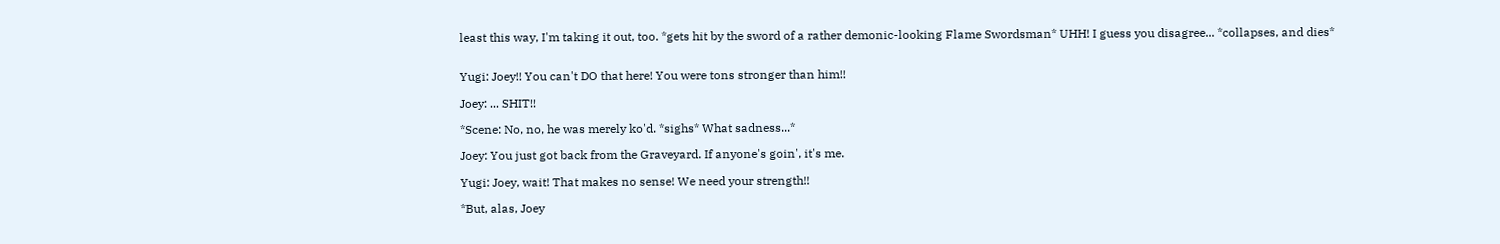least this way, I'm taking it out, too. *gets hit by the sword of a rather demonic-looking Flame Swordsman* UHH! I guess you disagree... *collapses, and dies*


Yugi: Joey!! You can't DO that here! You were tons stronger than him!!

Joey: ... SHIT!!

*Scene: No, no, he was merely ko'd. *sighs* What sadness...*

Joey: You just got back from the Graveyard. If anyone's goin', it's me.

Yugi: Joey, wait! That makes no sense! We need your strength!!

*But, alas, Joey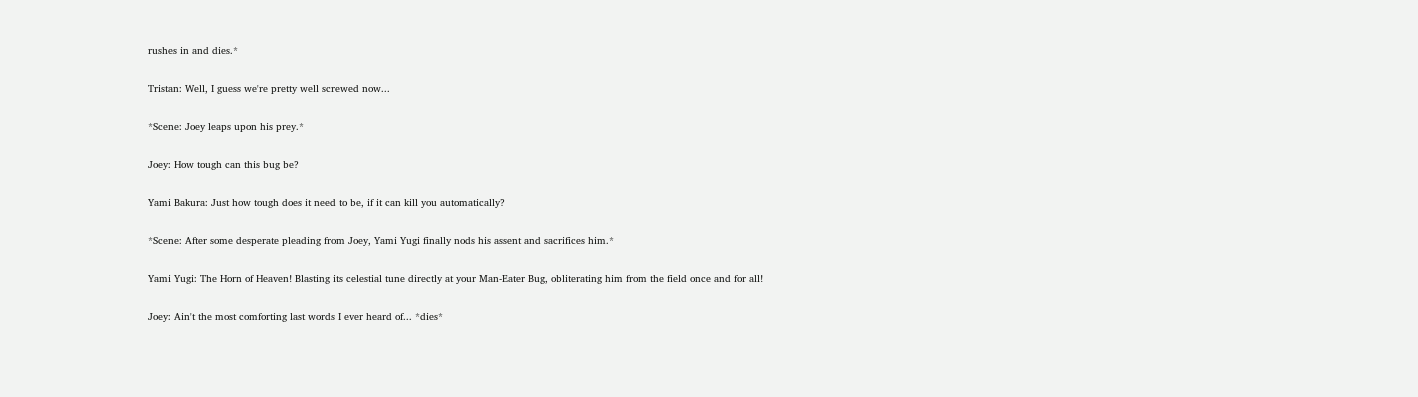rushes in and dies.*

Tristan: Well, I guess we're pretty well screwed now...

*Scene: Joey leaps upon his prey.*

Joey: How tough can this bug be?

Yami Bakura: Just how tough does it need to be, if it can kill you automatically?

*Scene: After some desperate pleading from Joey, Yami Yugi finally nods his assent and sacrifices him.*

Yami Yugi: The Horn of Heaven! Blasting its celestial tune directly at your Man-Eater Bug, obliterating him from the field once and for all!

Joey: Ain't the most comforting last words I ever heard of... *dies*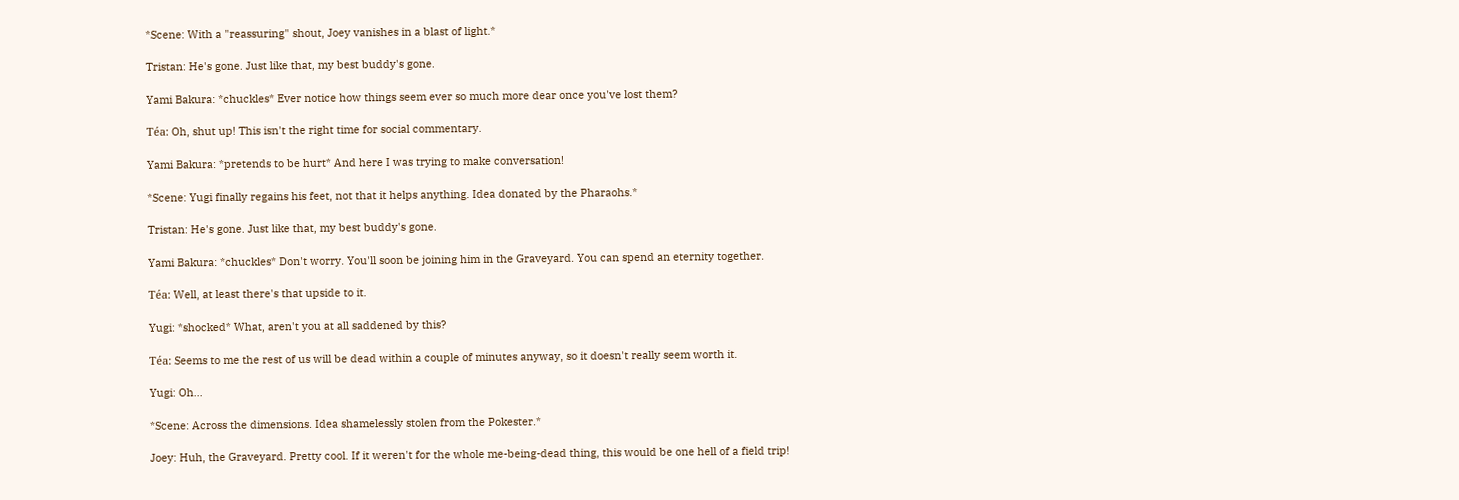*Scene: With a "reassuring" shout, Joey vanishes in a blast of light.*

Tristan: He's gone. Just like that, my best buddy's gone.

Yami Bakura: *chuckles* Ever notice how things seem ever so much more dear once you've lost them?

Téa: Oh, shut up! This isn't the right time for social commentary.

Yami Bakura: *pretends to be hurt* And here I was trying to make conversation!

*Scene: Yugi finally regains his feet, not that it helps anything. Idea donated by the Pharaohs.*

Tristan: He's gone. Just like that, my best buddy's gone.

Yami Bakura: *chuckles* Don't worry. You'll soon be joining him in the Graveyard. You can spend an eternity together.

Téa: Well, at least there's that upside to it.

Yugi: *shocked* What, aren't you at all saddened by this?

Téa: Seems to me the rest of us will be dead within a couple of minutes anyway, so it doesn't really seem worth it.

Yugi: Oh...

*Scene: Across the dimensions. Idea shamelessly stolen from the Pokester.*

Joey: Huh, the Graveyard. Pretty cool. If it weren't for the whole me-being-dead thing, this would be one hell of a field trip!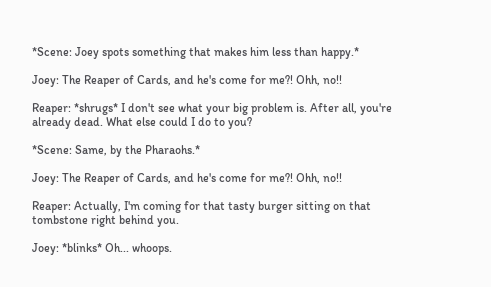*Scene: Joey spots something that makes him less than happy.*

Joey: The Reaper of Cards, and he's come for me?! Ohh, no!!

Reaper: *shrugs* I don't see what your big problem is. After all, you're already dead. What else could I do to you?

*Scene: Same, by the Pharaohs.*

Joey: The Reaper of Cards, and he's come for me?! Ohh, no!!

Reaper: Actually, I'm coming for that tasty burger sitting on that tombstone right behind you.

Joey: *blinks* Oh... whoops.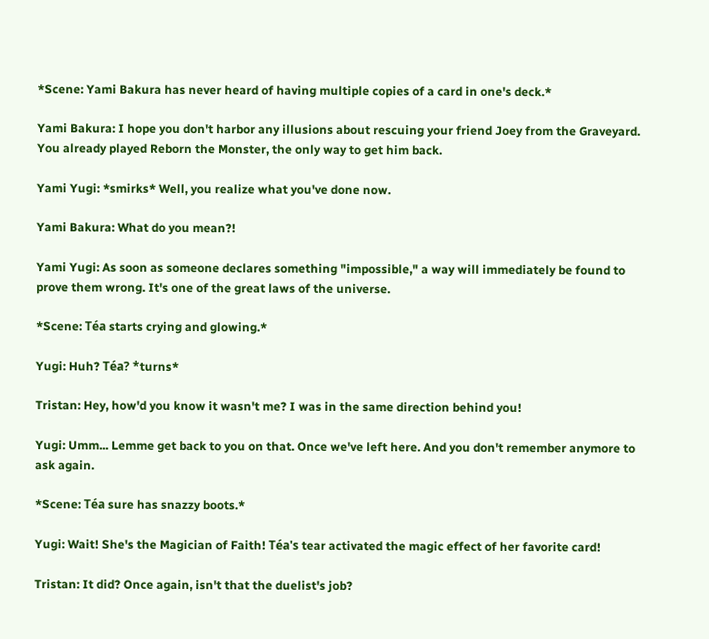*Scene: Yami Bakura has never heard of having multiple copies of a card in one's deck.*

Yami Bakura: I hope you don't harbor any illusions about rescuing your friend Joey from the Graveyard. You already played Reborn the Monster, the only way to get him back.

Yami Yugi: *smirks* Well, you realize what you've done now.

Yami Bakura: What do you mean?!

Yami Yugi: As soon as someone declares something "impossible," a way will immediately be found to prove them wrong. It's one of the great laws of the universe.

*Scene: Téa starts crying and glowing.*

Yugi: Huh? Téa? *turns*

Tristan: Hey, how'd you know it wasn't me? I was in the same direction behind you!

Yugi: Umm... Lemme get back to you on that. Once we've left here. And you don't remember anymore to ask again.

*Scene: Téa sure has snazzy boots.*

Yugi: Wait! She's the Magician of Faith! Téa's tear activated the magic effect of her favorite card!

Tristan: It did? Once again, isn't that the duelist's job?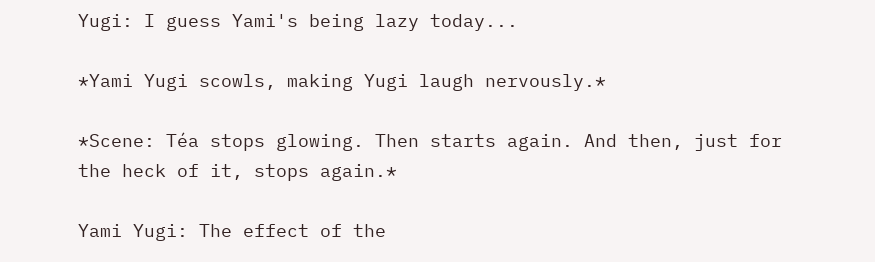Yugi: I guess Yami's being lazy today...

*Yami Yugi scowls, making Yugi laugh nervously.*

*Scene: Téa stops glowing. Then starts again. And then, just for the heck of it, stops again.*

Yami Yugi: The effect of the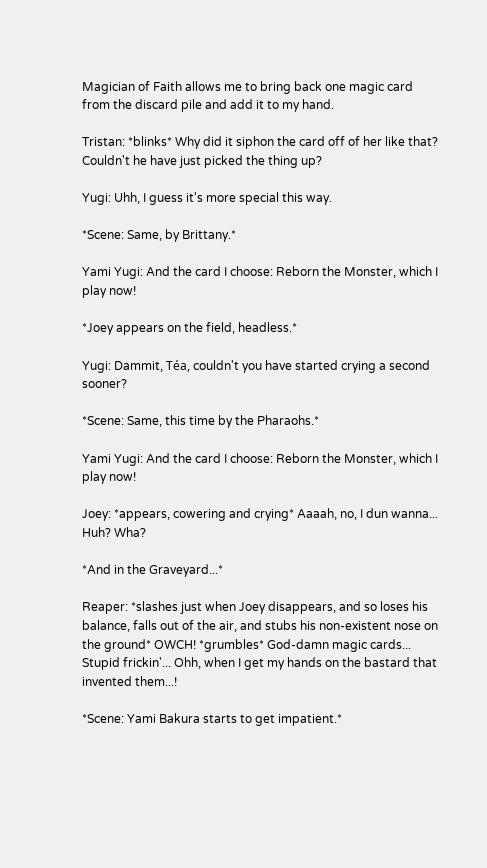Magician of Faith allows me to bring back one magic card from the discard pile and add it to my hand.

Tristan: *blinks* Why did it siphon the card off of her like that? Couldn't he have just picked the thing up?

Yugi: Uhh, I guess it's more special this way.

*Scene: Same, by Brittany.*

Yami Yugi: And the card I choose: Reborn the Monster, which I play now!

*Joey appears on the field, headless.*

Yugi: Dammit, Téa, couldn't you have started crying a second sooner?

*Scene: Same, this time by the Pharaohs.*

Yami Yugi: And the card I choose: Reborn the Monster, which I play now!

Joey: *appears, cowering and crying* Aaaah, no, I dun wanna... Huh? Wha?

*And in the Graveyard...*

Reaper: *slashes just when Joey disappears, and so loses his balance, falls out of the air, and stubs his non-existent nose on the ground* OWCH! *grumbles* God-damn magic cards... Stupid frickin'... Ohh, when I get my hands on the bastard that invented them...!

*Scene: Yami Bakura starts to get impatient.*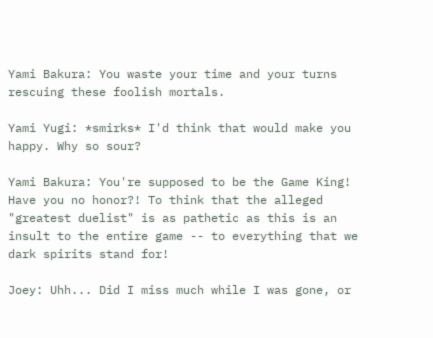Yami Bakura: You waste your time and your turns rescuing these foolish mortals.

Yami Yugi: *smirks* I'd think that would make you happy. Why so sour?

Yami Bakura: You're supposed to be the Game King! Have you no honor?! To think that the alleged "greatest duelist" is as pathetic as this is an insult to the entire game -- to everything that we dark spirits stand for!

Joey: Uhh... Did I miss much while I was gone, or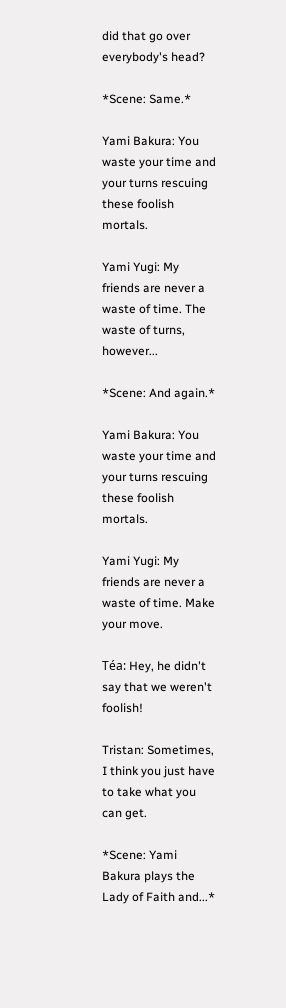did that go over everybody's head?

*Scene: Same.*

Yami Bakura: You waste your time and your turns rescuing these foolish mortals.

Yami Yugi: My friends are never a waste of time. The waste of turns, however...

*Scene: And again.*

Yami Bakura: You waste your time and your turns rescuing these foolish mortals.

Yami Yugi: My friends are never a waste of time. Make your move.

Téa: Hey, he didn't say that we weren't foolish!

Tristan: Sometimes, I think you just have to take what you can get.

*Scene: Yami Bakura plays the Lady of Faith and...*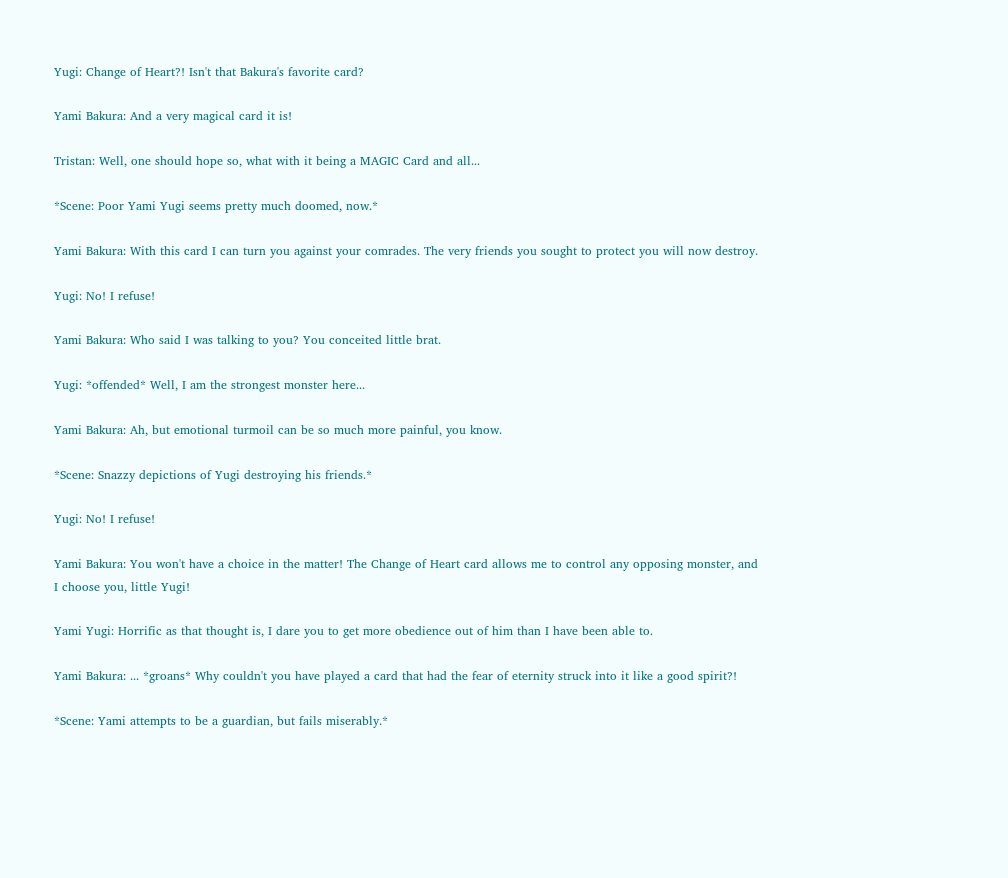Yugi: Change of Heart?! Isn't that Bakura's favorite card?

Yami Bakura: And a very magical card it is!

Tristan: Well, one should hope so, what with it being a MAGIC Card and all...

*Scene: Poor Yami Yugi seems pretty much doomed, now.*

Yami Bakura: With this card I can turn you against your comrades. The very friends you sought to protect you will now destroy.

Yugi: No! I refuse!

Yami Bakura: Who said I was talking to you? You conceited little brat.

Yugi: *offended* Well, I am the strongest monster here...

Yami Bakura: Ah, but emotional turmoil can be so much more painful, you know.

*Scene: Snazzy depictions of Yugi destroying his friends.*

Yugi: No! I refuse!

Yami Bakura: You won't have a choice in the matter! The Change of Heart card allows me to control any opposing monster, and I choose you, little Yugi!

Yami Yugi: Horrific as that thought is, I dare you to get more obedience out of him than I have been able to.

Yami Bakura: ... *groans* Why couldn't you have played a card that had the fear of eternity struck into it like a good spirit?!

*Scene: Yami attempts to be a guardian, but fails miserably.*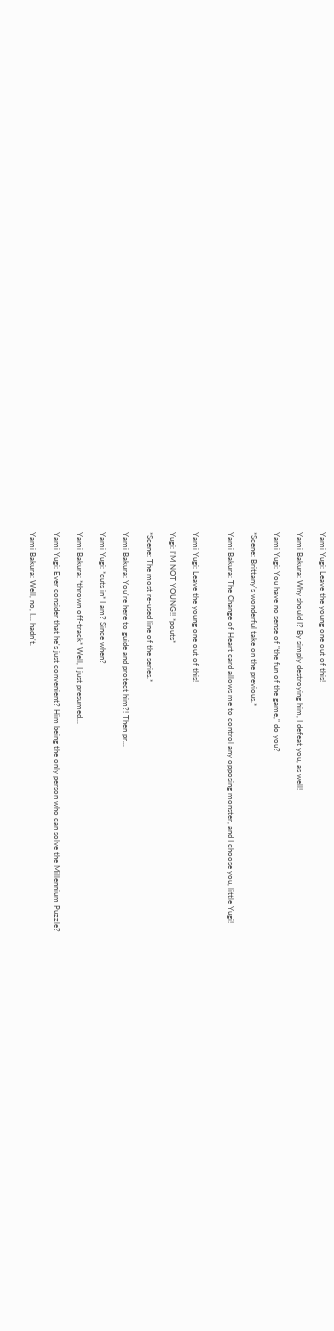Yami Yugi: Leave the young one out of this!

Yami Bakura: Why should I? By simply destroying him, I defeat you, as well!

Yami Yugi: You have no sense of "the fun of the game," do you?

*Scene: Brittany's wonderful take on the previous.*

Yami Bakura: The Change of Heart card allows me to control any opposing monster, and I choose you, little Yugi!


Yami Yugi: Leave the young one out of this!

Yugi: I'M NOT YOUNG!! *pouts*

*Scene: The most re-used line of the series.*

Yami Bakura: You're here to guide and protect him?! Then pr...

Yami Yugi: *cuts in* I am? Since when?

Yami Bakura: *thrown off-track* Well, I just presumed...

Yami Yugi: Ever consider that he's just convenient? Him being the only person who can solve the Millennium Puzzle?

Yami Bakura: Well, no, I... hadn't.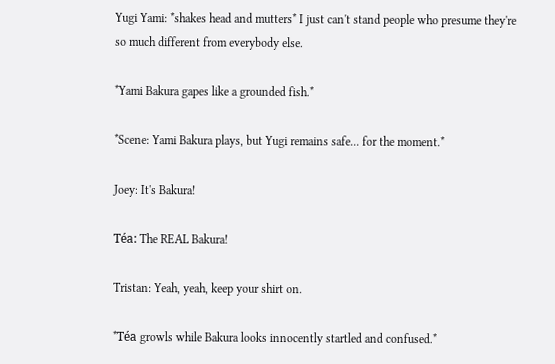Yugi Yami: *shakes head and mutters* I just can't stand people who presume they're so much different from everybody else.

*Yami Bakura gapes like a grounded fish.*

*Scene: Yami Bakura plays, but Yugi remains safe... for the moment.*

Joey: It's Bakura!

Téa: The REAL Bakura!

Tristan: Yeah, yeah, keep your shirt on.

*Téa growls while Bakura looks innocently startled and confused.*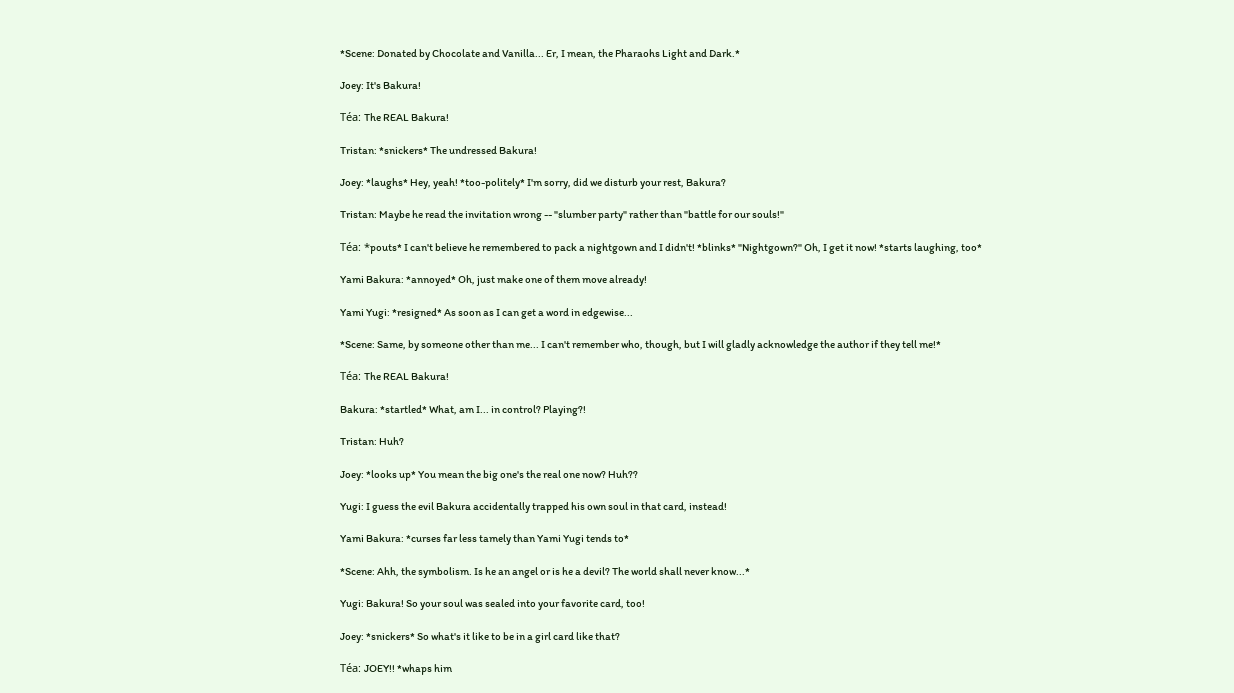*Scene: Donated by Chocolate and Vanilla... Er, I mean, the Pharaohs Light and Dark.*

Joey: It's Bakura!

Téa: The REAL Bakura!

Tristan: *snickers* The undressed Bakura!

Joey: *laughs* Hey, yeah! *too-politely* I'm sorry, did we disturb your rest, Bakura?

Tristan: Maybe he read the invitation wrong -- "slumber party" rather than "battle for our souls!"

Téa: *pouts* I can't believe he remembered to pack a nightgown and I didn't! *blinks* "Nightgown?" Oh, I get it now! *starts laughing, too*

Yami Bakura: *annoyed* Oh, just make one of them move already!

Yami Yugi: *resigned* As soon as I can get a word in edgewise...

*Scene: Same, by someone other than me... I can't remember who, though, but I will gladly acknowledge the author if they tell me!*

Téa: The REAL Bakura!

Bakura: *startled* What, am I... in control? Playing?!

Tristan: Huh?

Joey: *looks up* You mean the big one's the real one now? Huh??

Yugi: I guess the evil Bakura accidentally trapped his own soul in that card, instead!

Yami Bakura: *curses far less tamely than Yami Yugi tends to*

*Scene: Ahh, the symbolism. Is he an angel or is he a devil? The world shall never know...*

Yugi: Bakura! So your soul was sealed into your favorite card, too!

Joey: *snickers* So what's it like to be in a girl card like that?

Téa: JOEY!! *whaps him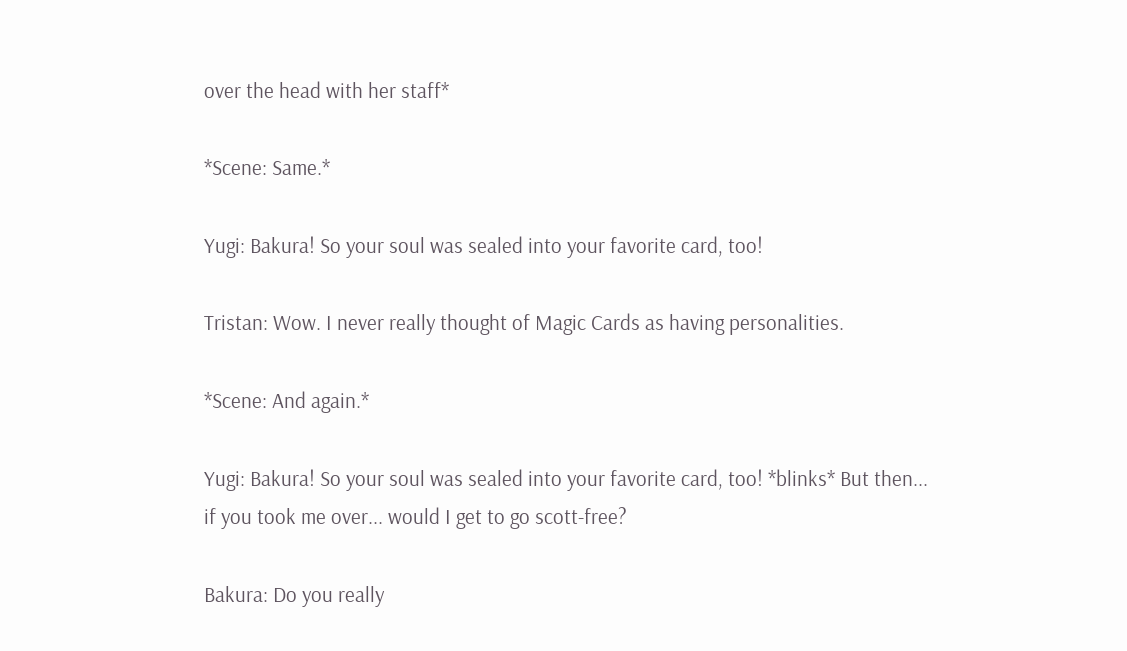over the head with her staff*

*Scene: Same.*

Yugi: Bakura! So your soul was sealed into your favorite card, too!

Tristan: Wow. I never really thought of Magic Cards as having personalities.

*Scene: And again.*

Yugi: Bakura! So your soul was sealed into your favorite card, too! *blinks* But then... if you took me over... would I get to go scott-free?

Bakura: Do you really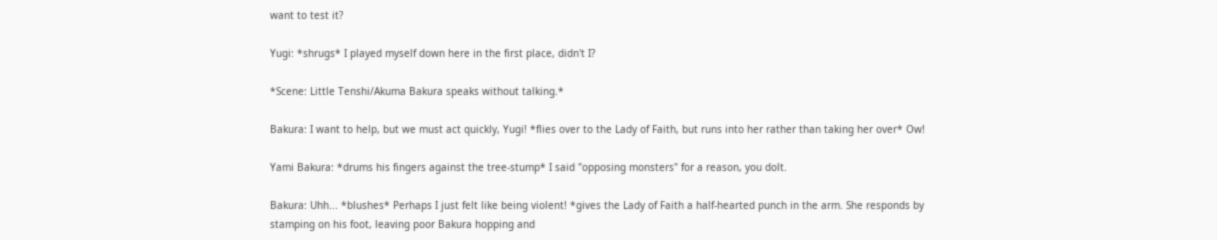want to test it?

Yugi: *shrugs* I played myself down here in the first place, didn't I?

*Scene: Little Tenshi/Akuma Bakura speaks without talking.*

Bakura: I want to help, but we must act quickly, Yugi! *flies over to the Lady of Faith, but runs into her rather than taking her over* Ow!

Yami Bakura: *drums his fingers against the tree-stump* I said "opposing monsters" for a reason, you dolt.

Bakura: Uhh... *blushes* Perhaps I just felt like being violent! *gives the Lady of Faith a half-hearted punch in the arm. She responds by stamping on his foot, leaving poor Bakura hopping and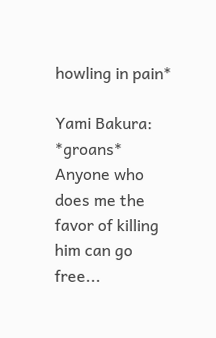howling in pain*

Yami Bakura: *groans* Anyone who does me the favor of killing him can go free...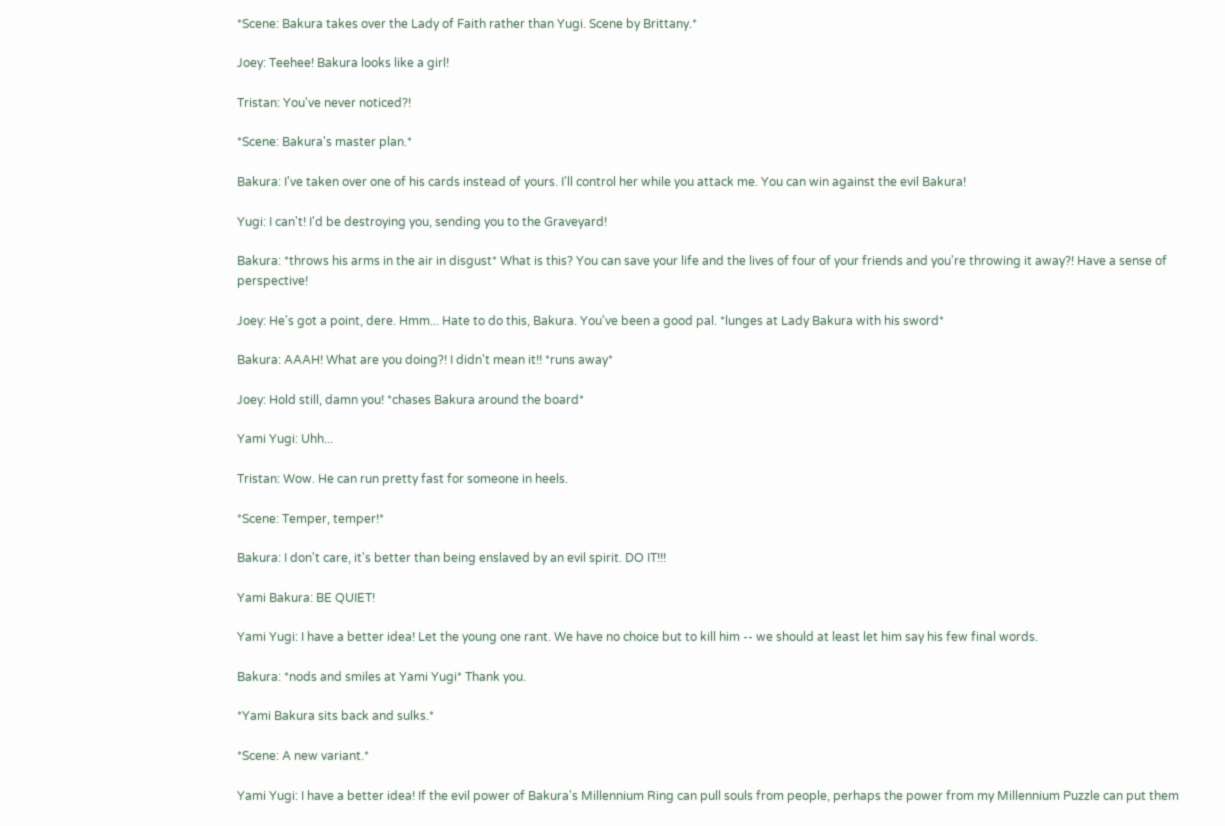*Scene: Bakura takes over the Lady of Faith rather than Yugi. Scene by Brittany.*

Joey: Teehee! Bakura looks like a girl!

Tristan: You've never noticed?!

*Scene: Bakura's master plan.*

Bakura: I've taken over one of his cards instead of yours. I'll control her while you attack me. You can win against the evil Bakura!

Yugi: I can't! I'd be destroying you, sending you to the Graveyard!

Bakura: *throws his arms in the air in disgust* What is this? You can save your life and the lives of four of your friends and you're throwing it away?! Have a sense of perspective!

Joey: He's got a point, dere. Hmm... Hate to do this, Bakura. You've been a good pal. *lunges at Lady Bakura with his sword*

Bakura: AAAH! What are you doing?! I didn't mean it!! *runs away*

Joey: Hold still, damn you! *chases Bakura around the board*

Yami Yugi: Uhh...

Tristan: Wow. He can run pretty fast for someone in heels.

*Scene: Temper, temper!*

Bakura: I don't care, it's better than being enslaved by an evil spirit. DO IT!!!

Yami Bakura: BE QUIET!

Yami Yugi: I have a better idea! Let the young one rant. We have no choice but to kill him -- we should at least let him say his few final words.

Bakura: *nods and smiles at Yami Yugi* Thank you.

*Yami Bakura sits back and sulks.*

*Scene: A new variant.*

Yami Yugi: I have a better idea! If the evil power of Bakura's Millennium Ring can pull souls from people, perhaps the power from my Millennium Puzzle can put them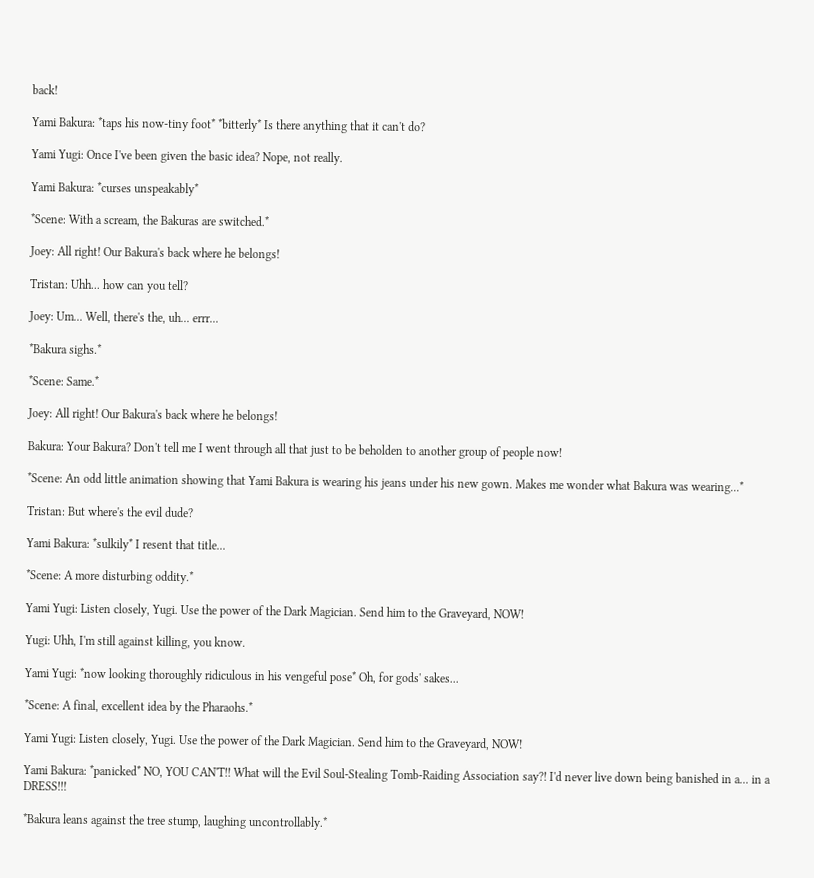back!

Yami Bakura: *taps his now-tiny foot* *bitterly* Is there anything that it can't do?

Yami Yugi: Once I've been given the basic idea? Nope, not really.

Yami Bakura: *curses unspeakably*

*Scene: With a scream, the Bakuras are switched.*

Joey: All right! Our Bakura's back where he belongs!

Tristan: Uhh... how can you tell?

Joey: Um... Well, there's the, uh... errr...

*Bakura sighs.*

*Scene: Same.*

Joey: All right! Our Bakura's back where he belongs!

Bakura: Your Bakura? Don't tell me I went through all that just to be beholden to another group of people now!

*Scene: An odd little animation showing that Yami Bakura is wearing his jeans under his new gown. Makes me wonder what Bakura was wearing...*

Tristan: But where's the evil dude?

Yami Bakura: *sulkily* I resent that title...

*Scene: A more disturbing oddity.*

Yami Yugi: Listen closely, Yugi. Use the power of the Dark Magician. Send him to the Graveyard, NOW!

Yugi: Uhh, I'm still against killing, you know.

Yami Yugi: *now looking thoroughly ridiculous in his vengeful pose* Oh, for gods' sakes...

*Scene: A final, excellent idea by the Pharaohs.*

Yami Yugi: Listen closely, Yugi. Use the power of the Dark Magician. Send him to the Graveyard, NOW!

Yami Bakura: *panicked* NO, YOU CAN'T!! What will the Evil Soul-Stealing Tomb-Raiding Association say?! I'd never live down being banished in a... in a DRESS!!!

*Bakura leans against the tree stump, laughing uncontrollably.*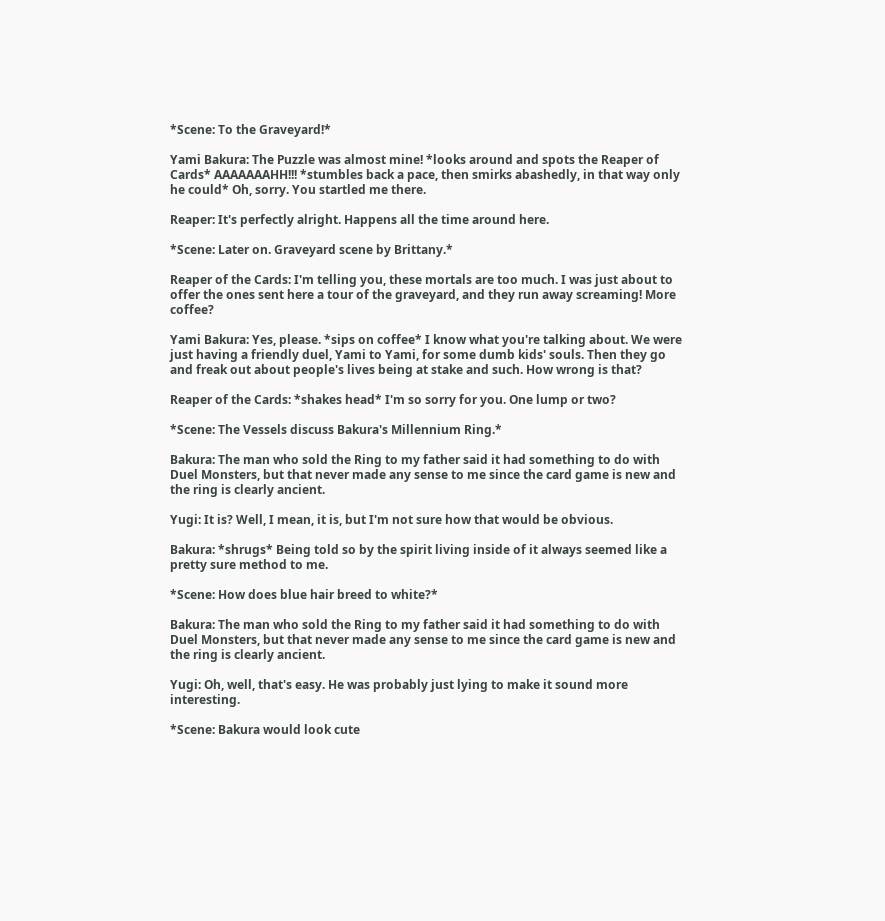*Scene: To the Graveyard!*

Yami Bakura: The Puzzle was almost mine! *looks around and spots the Reaper of Cards* AAAAAAAHH!!! *stumbles back a pace, then smirks abashedly, in that way only he could* Oh, sorry. You startled me there.

Reaper: It's perfectly alright. Happens all the time around here.

*Scene: Later on. Graveyard scene by Brittany.*

Reaper of the Cards: I'm telling you, these mortals are too much. I was just about to offer the ones sent here a tour of the graveyard, and they run away screaming! More coffee?

Yami Bakura: Yes, please. *sips on coffee* I know what you're talking about. We were just having a friendly duel, Yami to Yami, for some dumb kids' souls. Then they go and freak out about people's lives being at stake and such. How wrong is that?

Reaper of the Cards: *shakes head* I'm so sorry for you. One lump or two?

*Scene: The Vessels discuss Bakura's Millennium Ring.*

Bakura: The man who sold the Ring to my father said it had something to do with Duel Monsters, but that never made any sense to me since the card game is new and the ring is clearly ancient.

Yugi: It is? Well, I mean, it is, but I'm not sure how that would be obvious.

Bakura: *shrugs* Being told so by the spirit living inside of it always seemed like a pretty sure method to me.

*Scene: How does blue hair breed to white?*

Bakura: The man who sold the Ring to my father said it had something to do with Duel Monsters, but that never made any sense to me since the card game is new and the ring is clearly ancient.

Yugi: Oh, well, that's easy. He was probably just lying to make it sound more interesting.

*Scene: Bakura would look cute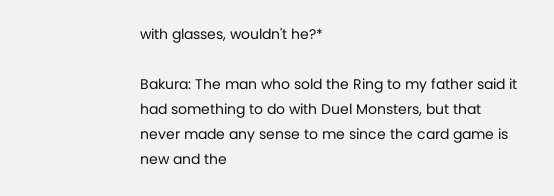with glasses, wouldn't he?*

Bakura: The man who sold the Ring to my father said it had something to do with Duel Monsters, but that never made any sense to me since the card game is new and the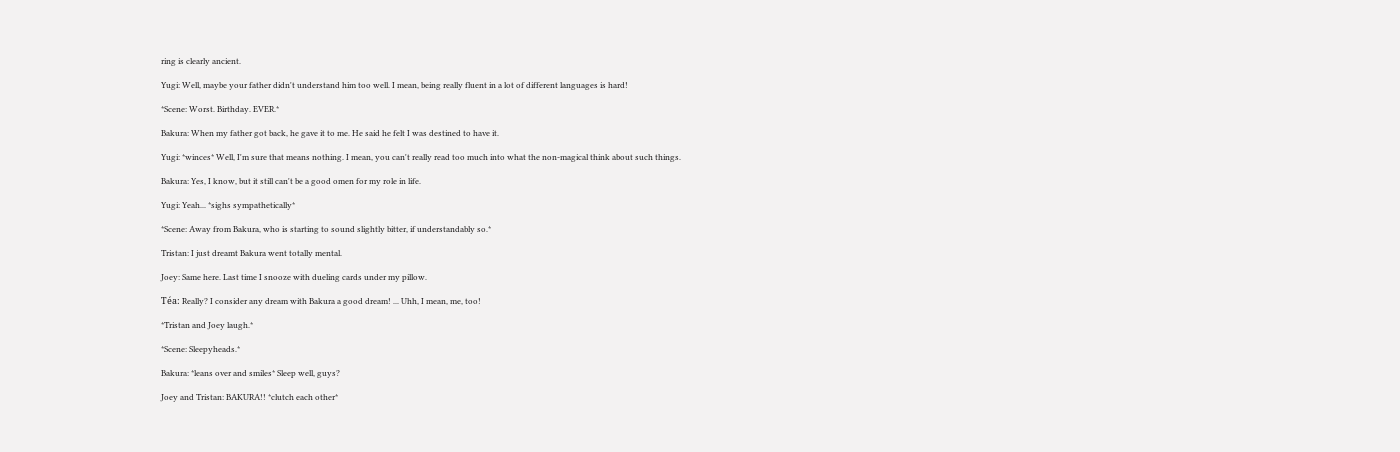ring is clearly ancient.

Yugi: Well, maybe your father didn't understand him too well. I mean, being really fluent in a lot of different languages is hard!

*Scene: Worst. Birthday. EVER.*

Bakura: When my father got back, he gave it to me. He said he felt I was destined to have it.

Yugi: *winces* Well, I'm sure that means nothing. I mean, you can't really read too much into what the non-magical think about such things.

Bakura: Yes, I know, but it still can't be a good omen for my role in life.

Yugi: Yeah... *sighs sympathetically*

*Scene: Away from Bakura, who is starting to sound slightly bitter, if understandably so.*

Tristan: I just dreamt Bakura went totally mental.

Joey: Same here. Last time I snooze with dueling cards under my pillow.

Téa: Really? I consider any dream with Bakura a good dream! ... Uhh, I mean, me, too!

*Tristan and Joey laugh.*

*Scene: Sleepyheads.*

Bakura: *leans over and smiles* Sleep well, guys?

Joey and Tristan: BAKURA!! *clutch each other*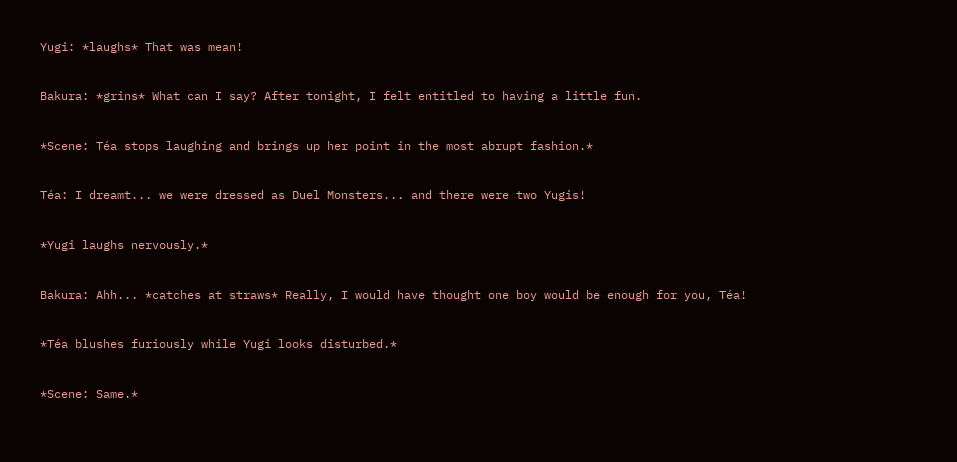Yugi: *laughs* That was mean!

Bakura: *grins* What can I say? After tonight, I felt entitled to having a little fun.

*Scene: Téa stops laughing and brings up her point in the most abrupt fashion.*

Téa: I dreamt... we were dressed as Duel Monsters... and there were two Yugis!

*Yugi laughs nervously.*

Bakura: Ahh... *catches at straws* Really, I would have thought one boy would be enough for you, Téa!

*Téa blushes furiously while Yugi looks disturbed.*

*Scene: Same.*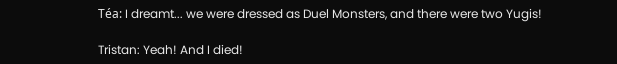Téa: I dreamt... we were dressed as Duel Monsters, and there were two Yugis!

Tristan: Yeah! And I died!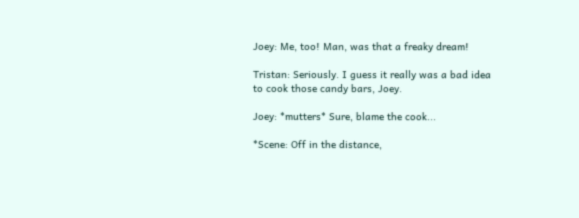Joey: Me, too! Man, was that a freaky dream!

Tristan: Seriously. I guess it really was a bad idea to cook those candy bars, Joey.

Joey: *mutters* Sure, blame the cook...

*Scene: Off in the distance,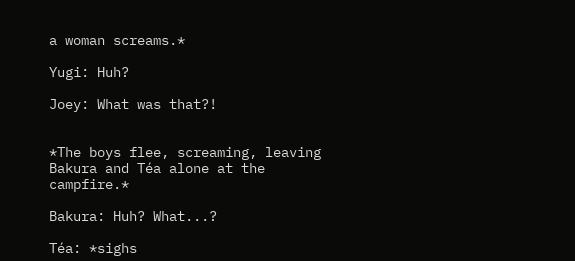a woman screams.*

Yugi: Huh?

Joey: What was that?!


*The boys flee, screaming, leaving Bakura and Téa alone at the campfire.*

Bakura: Huh? What...?

Téa: *sighs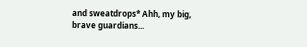and sweatdrops* Ahh, my big, brave guardians...